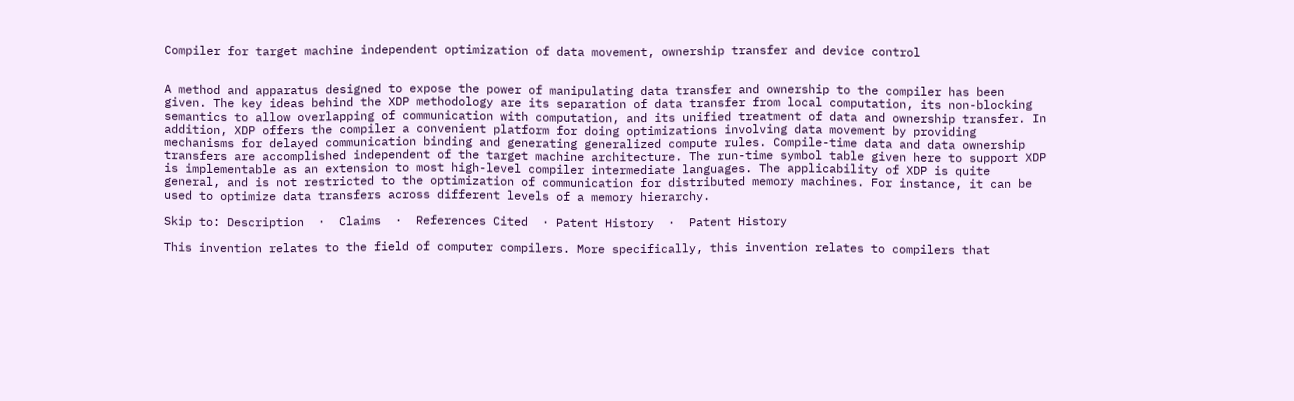Compiler for target machine independent optimization of data movement, ownership transfer and device control


A method and apparatus designed to expose the power of manipulating data transfer and ownership to the compiler has been given. The key ideas behind the XDP methodology are its separation of data transfer from local computation, its non-blocking semantics to allow overlapping of communication with computation, and its unified treatment of data and ownership transfer. In addition, XDP offers the compiler a convenient platform for doing optimizations involving data movement by providing mechanisms for delayed communication binding and generating generalized compute rules. Compile-time data and data ownership transfers are accomplished independent of the target machine architecture. The run-time symbol table given here to support XDP is implementable as an extension to most high-level compiler intermediate languages. The applicability of XDP is quite general, and is not restricted to the optimization of communication for distributed memory machines. For instance, it can be used to optimize data transfers across different levels of a memory hierarchy.

Skip to: Description  ·  Claims  ·  References Cited  · Patent History  ·  Patent History

This invention relates to the field of computer compilers. More specifically, this invention relates to compilers that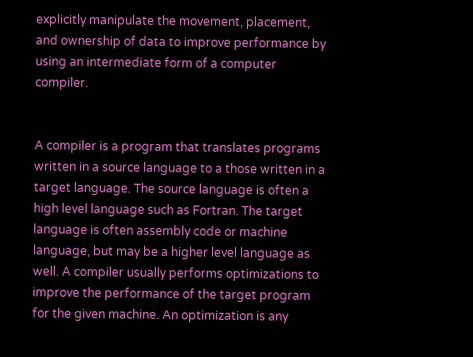explicitly manipulate the movement, placement, and ownership of data to improve performance by using an intermediate form of a computer compiler.


A compiler is a program that translates programs written in a source language to a those written in a target language. The source language is often a high level language such as Fortran. The target language is often assembly code or machine language, but may be a higher level language as well. A compiler usually performs optimizations to improve the performance of the target program for the given machine. An optimization is any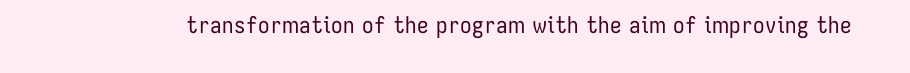transformation of the program with the aim of improving the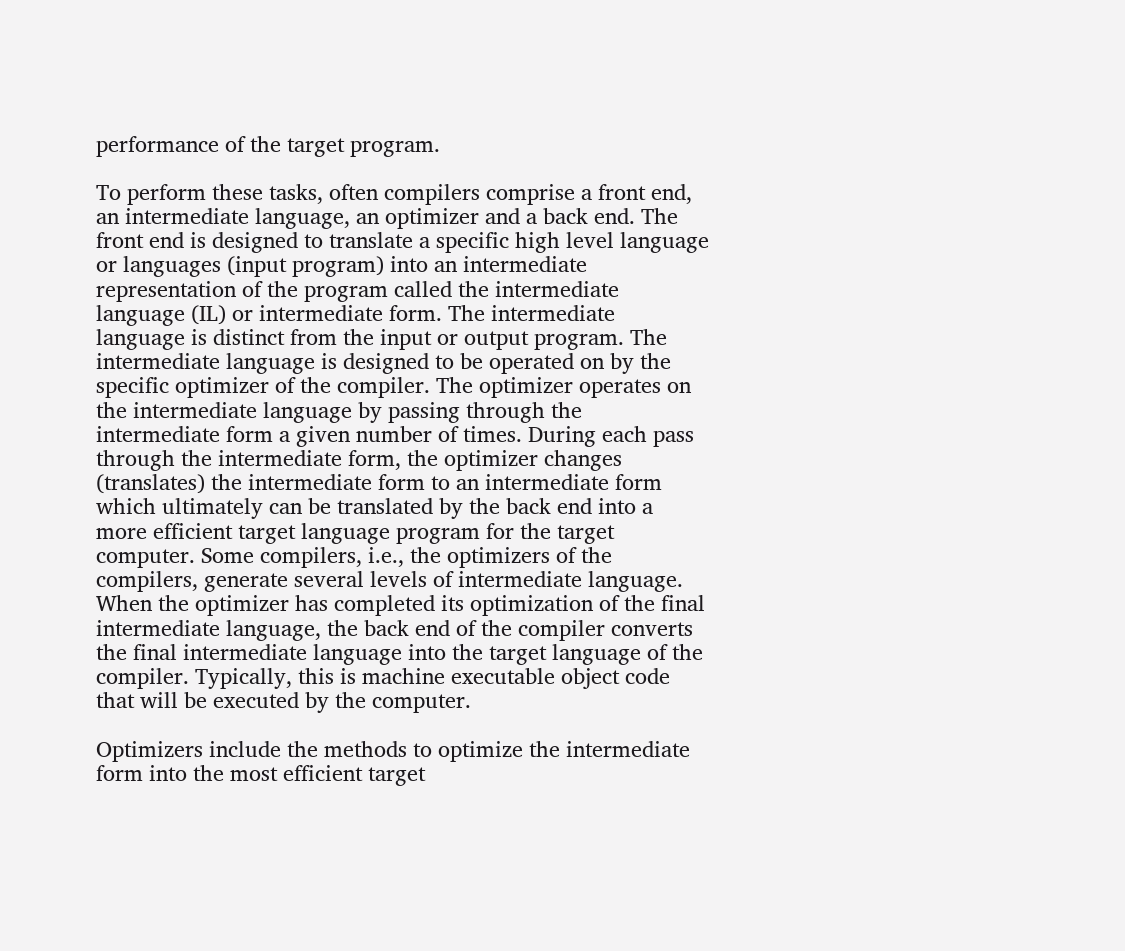performance of the target program.

To perform these tasks, often compilers comprise a front end, an intermediate language, an optimizer and a back end. The front end is designed to translate a specific high level language or languages (input program) into an intermediate representation of the program called the intermediate language (IL) or intermediate form. The intermediate language is distinct from the input or output program. The intermediate language is designed to be operated on by the specific optimizer of the compiler. The optimizer operates on the intermediate language by passing through the intermediate form a given number of times. During each pass through the intermediate form, the optimizer changes (translates) the intermediate form to an intermediate form which ultimately can be translated by the back end into a more efficient target language program for the target computer. Some compilers, i.e., the optimizers of the compilers, generate several levels of intermediate language. When the optimizer has completed its optimization of the final intermediate language, the back end of the compiler converts the final intermediate language into the target language of the compiler. Typically, this is machine executable object code that will be executed by the computer.

Optimizers include the methods to optimize the intermediate form into the most efficient target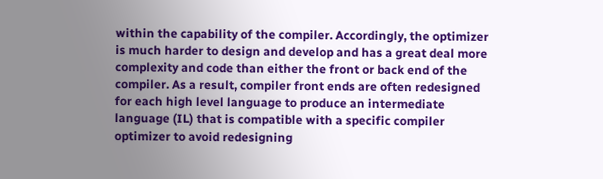within the capability of the compiler. Accordingly, the optimizer is much harder to design and develop and has a great deal more complexity and code than either the front or back end of the compiler. As a result, compiler front ends are often redesigned for each high level language to produce an intermediate language (IL) that is compatible with a specific compiler optimizer to avoid redesigning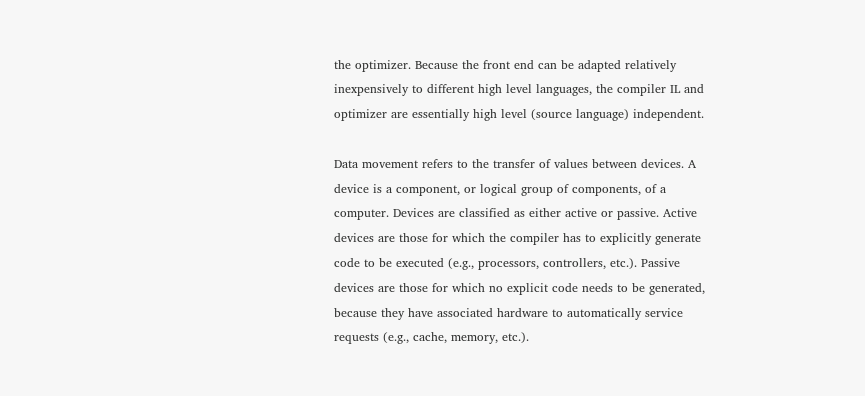the optimizer. Because the front end can be adapted relatively inexpensively to different high level languages, the compiler IL and optimizer are essentially high level (source language) independent.

Data movement refers to the transfer of values between devices. A device is a component, or logical group of components, of a computer. Devices are classified as either active or passive. Active devices are those for which the compiler has to explicitly generate code to be executed (e.g., processors, controllers, etc.). Passive devices are those for which no explicit code needs to be generated, because they have associated hardware to automatically service requests (e.g., cache, memory, etc.).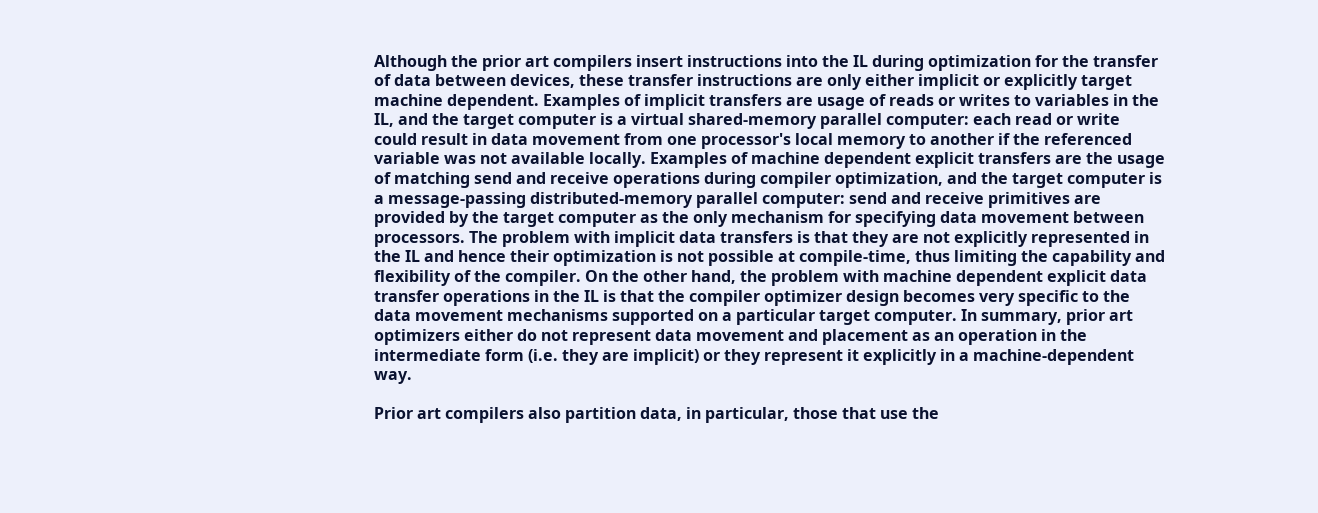Although the prior art compilers insert instructions into the IL during optimization for the transfer of data between devices, these transfer instructions are only either implicit or explicitly target machine dependent. Examples of implicit transfers are usage of reads or writes to variables in the IL, and the target computer is a virtual shared-memory parallel computer: each read or write could result in data movement from one processor's local memory to another if the referenced variable was not available locally. Examples of machine dependent explicit transfers are the usage of matching send and receive operations during compiler optimization, and the target computer is a message-passing distributed-memory parallel computer: send and receive primitives are provided by the target computer as the only mechanism for specifying data movement between processors. The problem with implicit data transfers is that they are not explicitly represented in the IL and hence their optimization is not possible at compile-time, thus limiting the capability and flexibility of the compiler. On the other hand, the problem with machine dependent explicit data transfer operations in the IL is that the compiler optimizer design becomes very specific to the data movement mechanisms supported on a particular target computer. In summary, prior art optimizers either do not represent data movement and placement as an operation in the intermediate form (i.e. they are implicit) or they represent it explicitly in a machine-dependent way.

Prior art compilers also partition data, in particular, those that use the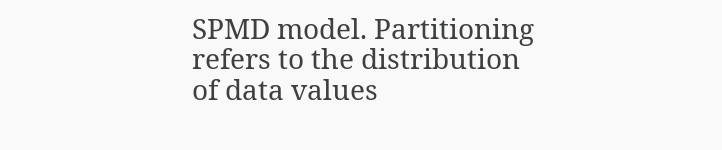SPMD model. Partitioning refers to the distribution of data values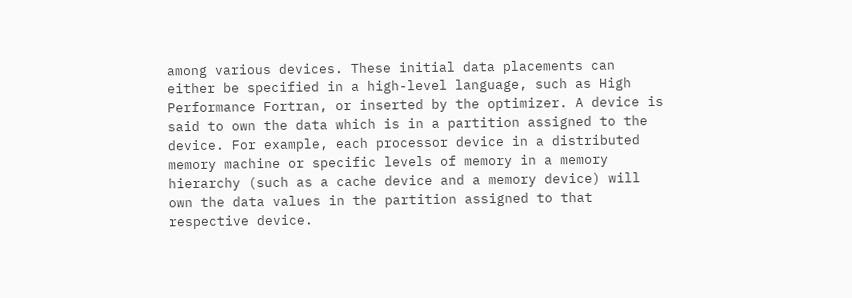among various devices. These initial data placements can either be specified in a high-level language, such as High Performance Fortran, or inserted by the optimizer. A device is said to own the data which is in a partition assigned to the device. For example, each processor device in a distributed memory machine or specific levels of memory in a memory hierarchy (such as a cache device and a memory device) will own the data values in the partition assigned to that respective device.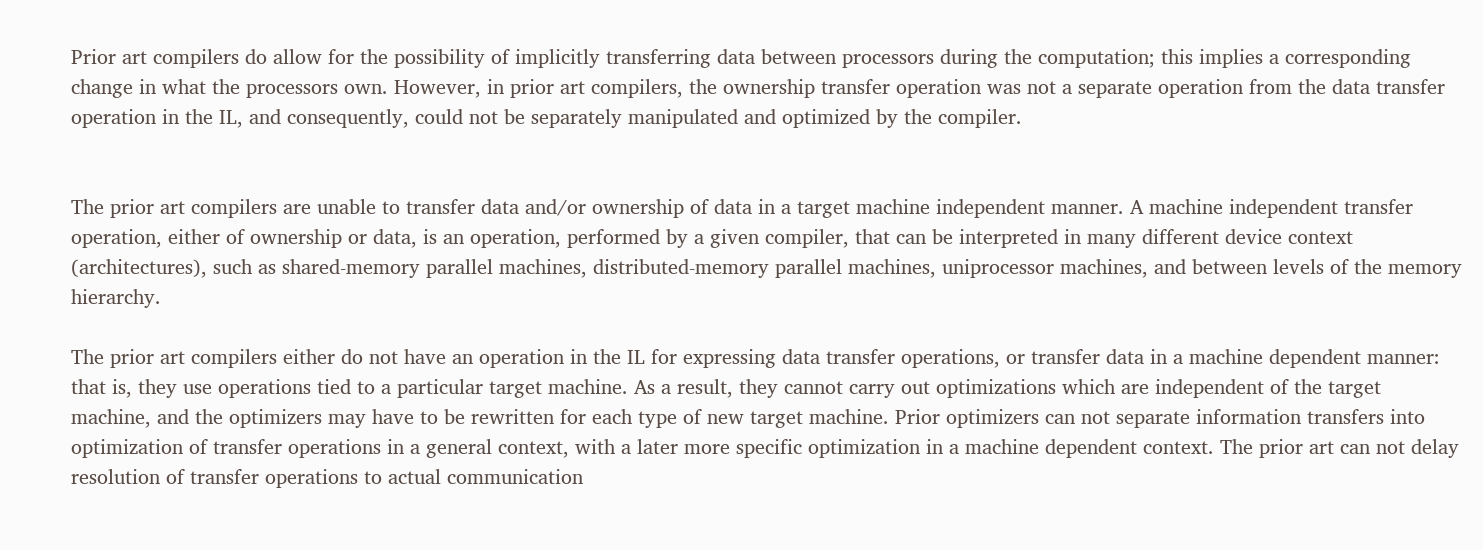Prior art compilers do allow for the possibility of implicitly transferring data between processors during the computation; this implies a corresponding change in what the processors own. However, in prior art compilers, the ownership transfer operation was not a separate operation from the data transfer operation in the IL, and consequently, could not be separately manipulated and optimized by the compiler.


The prior art compilers are unable to transfer data and/or ownership of data in a target machine independent manner. A machine independent transfer operation, either of ownership or data, is an operation, performed by a given compiler, that can be interpreted in many different device context (architectures), such as shared-memory parallel machines, distributed-memory parallel machines, uniprocessor machines, and between levels of the memory hierarchy.

The prior art compilers either do not have an operation in the IL for expressing data transfer operations, or transfer data in a machine dependent manner: that is, they use operations tied to a particular target machine. As a result, they cannot carry out optimizations which are independent of the target machine, and the optimizers may have to be rewritten for each type of new target machine. Prior optimizers can not separate information transfers into optimization of transfer operations in a general context, with a later more specific optimization in a machine dependent context. The prior art can not delay resolution of transfer operations to actual communication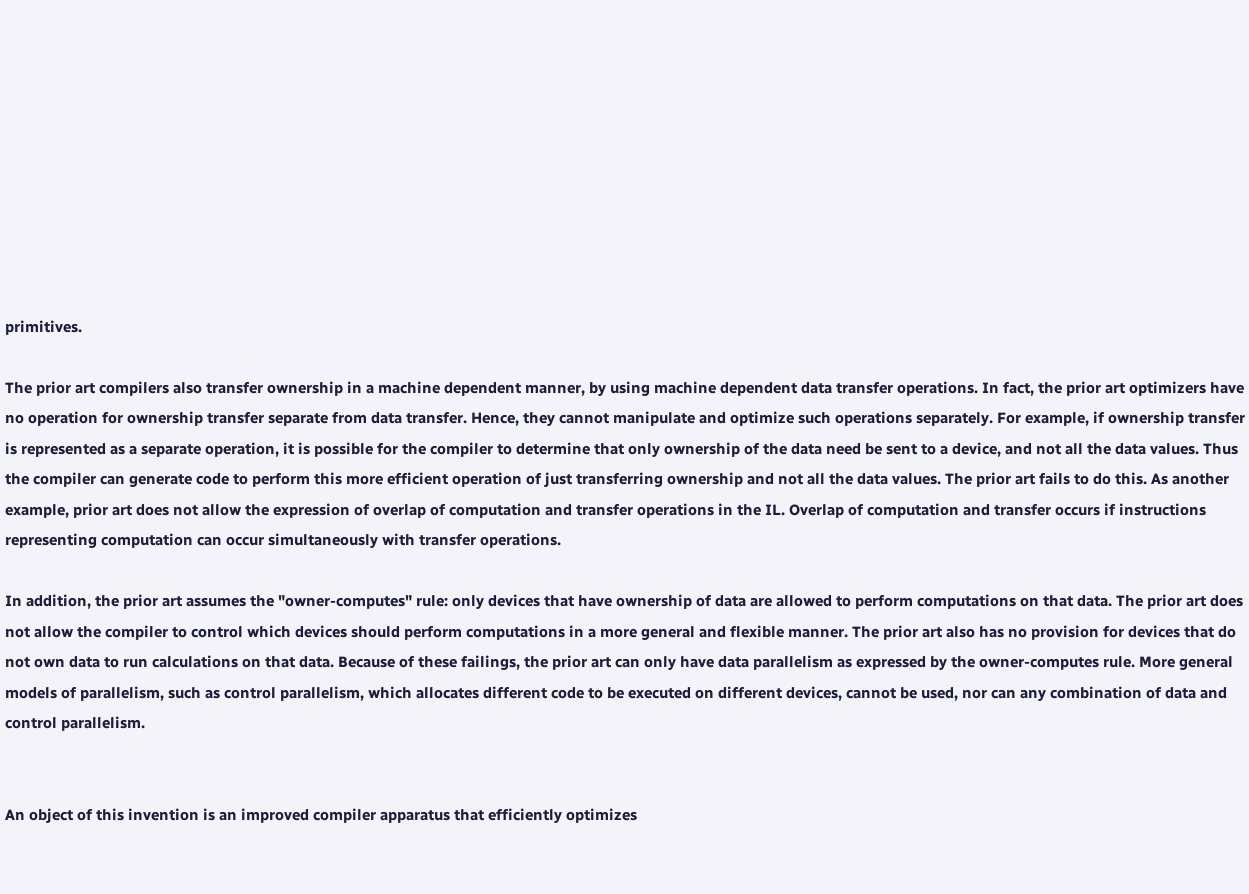primitives.

The prior art compilers also transfer ownership in a machine dependent manner, by using machine dependent data transfer operations. In fact, the prior art optimizers have no operation for ownership transfer separate from data transfer. Hence, they cannot manipulate and optimize such operations separately. For example, if ownership transfer is represented as a separate operation, it is possible for the compiler to determine that only ownership of the data need be sent to a device, and not all the data values. Thus the compiler can generate code to perform this more efficient operation of just transferring ownership and not all the data values. The prior art fails to do this. As another example, prior art does not allow the expression of overlap of computation and transfer operations in the IL. Overlap of computation and transfer occurs if instructions representing computation can occur simultaneously with transfer operations.

In addition, the prior art assumes the "owner-computes" rule: only devices that have ownership of data are allowed to perform computations on that data. The prior art does not allow the compiler to control which devices should perform computations in a more general and flexible manner. The prior art also has no provision for devices that do not own data to run calculations on that data. Because of these failings, the prior art can only have data parallelism as expressed by the owner-computes rule. More general models of parallelism, such as control parallelism, which allocates different code to be executed on different devices, cannot be used, nor can any combination of data and control parallelism.


An object of this invention is an improved compiler apparatus that efficiently optimizes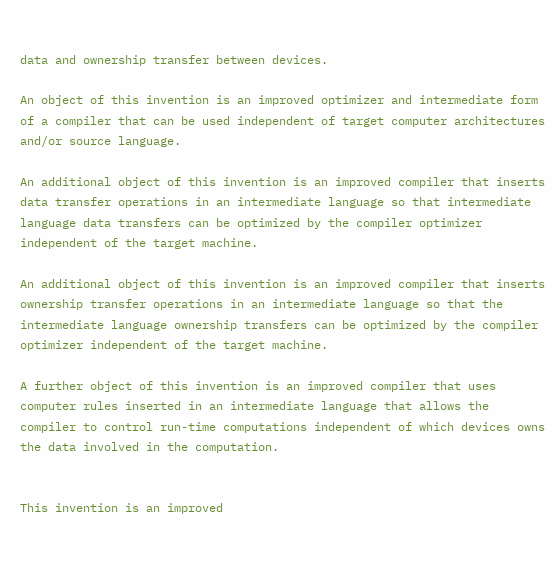data and ownership transfer between devices.

An object of this invention is an improved optimizer and intermediate form of a compiler that can be used independent of target computer architectures and/or source language.

An additional object of this invention is an improved compiler that inserts data transfer operations in an intermediate language so that intermediate language data transfers can be optimized by the compiler optimizer independent of the target machine.

An additional object of this invention is an improved compiler that inserts ownership transfer operations in an intermediate language so that the intermediate language ownership transfers can be optimized by the compiler optimizer independent of the target machine.

A further object of this invention is an improved compiler that uses computer rules inserted in an intermediate language that allows the compiler to control run-time computations independent of which devices owns the data involved in the computation.


This invention is an improved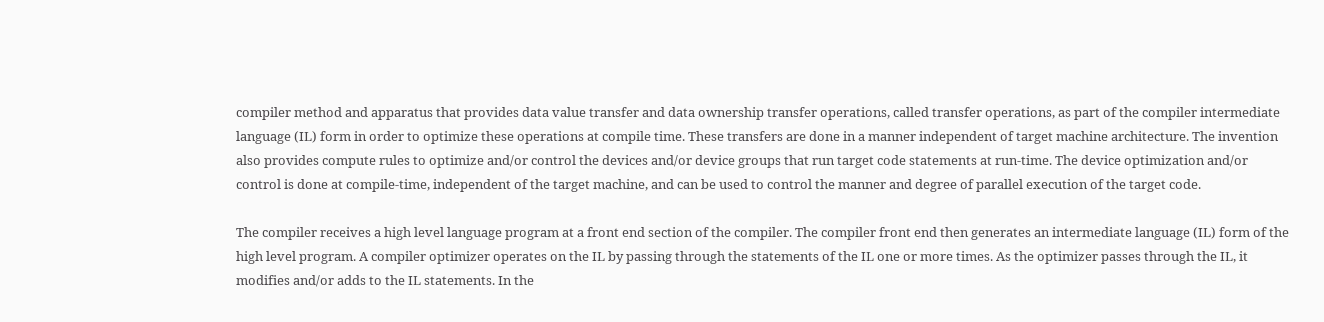compiler method and apparatus that provides data value transfer and data ownership transfer operations, called transfer operations, as part of the compiler intermediate language (IL) form in order to optimize these operations at compile time. These transfers are done in a manner independent of target machine architecture. The invention also provides compute rules to optimize and/or control the devices and/or device groups that run target code statements at run-time. The device optimization and/or control is done at compile-time, independent of the target machine, and can be used to control the manner and degree of parallel execution of the target code.

The compiler receives a high level language program at a front end section of the compiler. The compiler front end then generates an intermediate language (IL) form of the high level program. A compiler optimizer operates on the IL by passing through the statements of the IL one or more times. As the optimizer passes through the IL, it modifies and/or adds to the IL statements. In the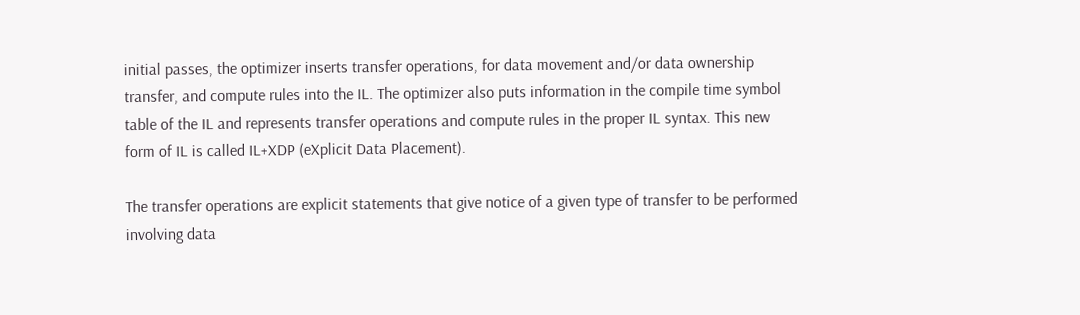initial passes, the optimizer inserts transfer operations, for data movement and/or data ownership transfer, and compute rules into the IL. The optimizer also puts information in the compile time symbol table of the IL and represents transfer operations and compute rules in the proper IL syntax. This new form of IL is called IL+XDP (eXplicit Data Placement).

The transfer operations are explicit statements that give notice of a given type of transfer to be performed involving data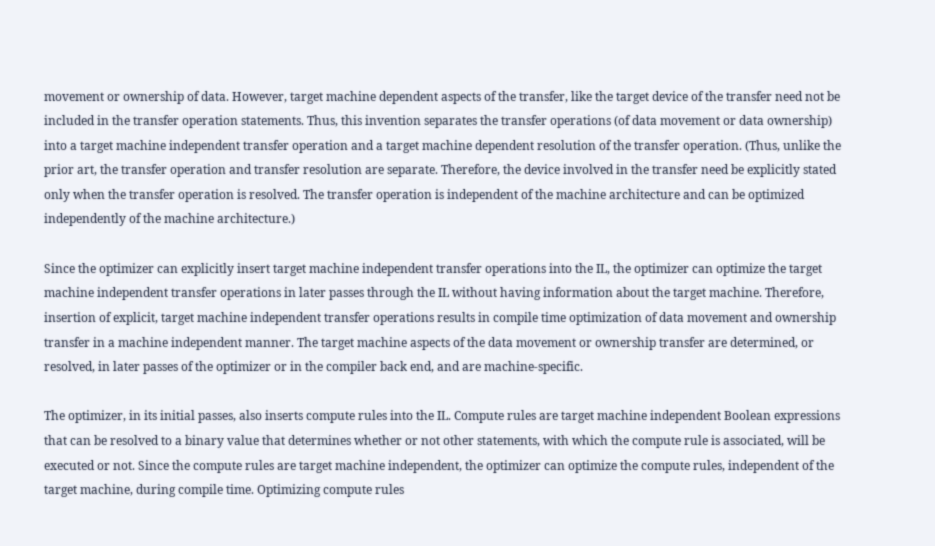movement or ownership of data. However, target machine dependent aspects of the transfer, like the target device of the transfer need not be included in the transfer operation statements. Thus, this invention separates the transfer operations (of data movement or data ownership) into a target machine independent transfer operation and a target machine dependent resolution of the transfer operation. (Thus, unlike the prior art, the transfer operation and transfer resolution are separate. Therefore, the device involved in the transfer need be explicitly stated only when the transfer operation is resolved. The transfer operation is independent of the machine architecture and can be optimized independently of the machine architecture.)

Since the optimizer can explicitly insert target machine independent transfer operations into the IL, the optimizer can optimize the target machine independent transfer operations in later passes through the IL without having information about the target machine. Therefore, insertion of explicit, target machine independent transfer operations results in compile time optimization of data movement and ownership transfer in a machine independent manner. The target machine aspects of the data movement or ownership transfer are determined, or resolved, in later passes of the optimizer or in the compiler back end, and are machine-specific.

The optimizer, in its initial passes, also inserts compute rules into the IL. Compute rules are target machine independent Boolean expressions that can be resolved to a binary value that determines whether or not other statements, with which the compute rule is associated, will be executed or not. Since the compute rules are target machine independent, the optimizer can optimize the compute rules, independent of the target machine, during compile time. Optimizing compute rules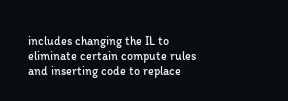includes changing the IL to eliminate certain compute rules and inserting code to replace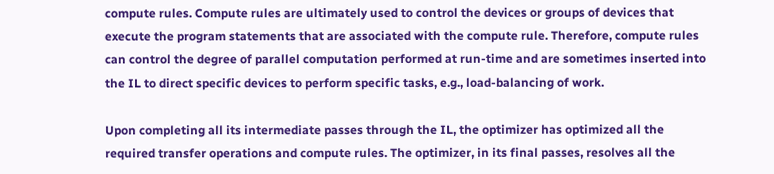compute rules. Compute rules are ultimately used to control the devices or groups of devices that execute the program statements that are associated with the compute rule. Therefore, compute rules can control the degree of parallel computation performed at run-time and are sometimes inserted into the IL to direct specific devices to perform specific tasks, e.g., load-balancing of work.

Upon completing all its intermediate passes through the IL, the optimizer has optimized all the required transfer operations and compute rules. The optimizer, in its final passes, resolves all the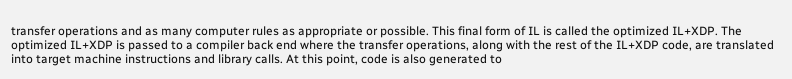transfer operations and as many computer rules as appropriate or possible. This final form of IL is called the optimized IL+XDP. The optimized IL+XDP is passed to a compiler back end where the transfer operations, along with the rest of the IL+XDP code, are translated into target machine instructions and library calls. At this point, code is also generated to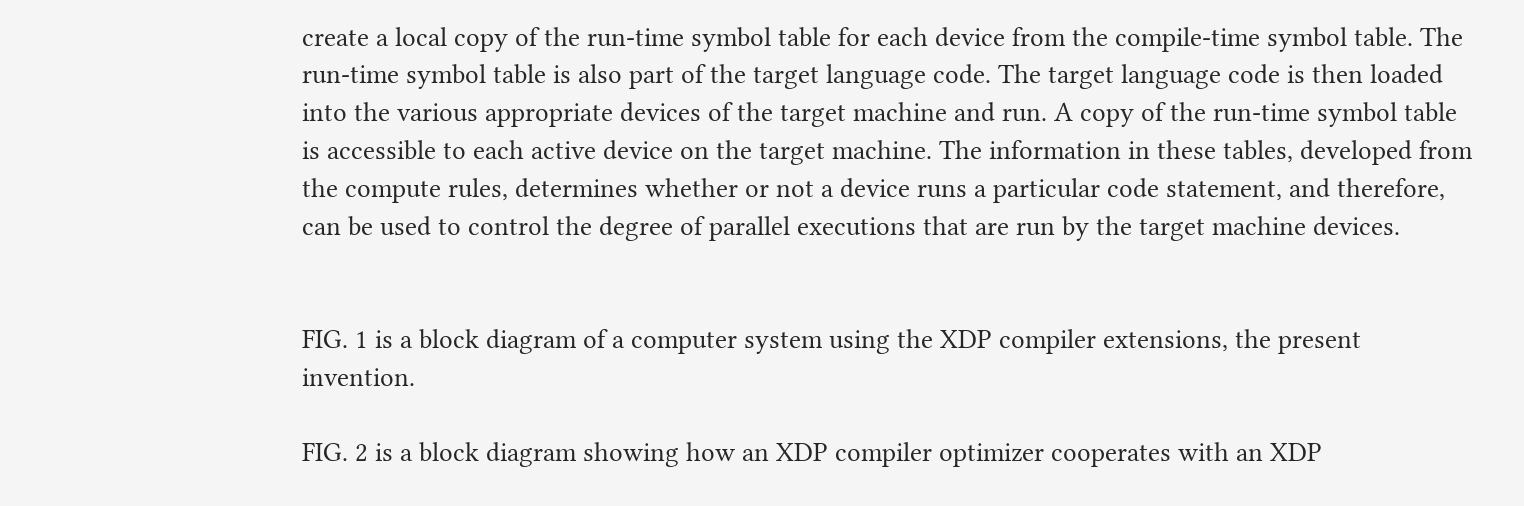create a local copy of the run-time symbol table for each device from the compile-time symbol table. The run-time symbol table is also part of the target language code. The target language code is then loaded into the various appropriate devices of the target machine and run. A copy of the run-time symbol table is accessible to each active device on the target machine. The information in these tables, developed from the compute rules, determines whether or not a device runs a particular code statement, and therefore, can be used to control the degree of parallel executions that are run by the target machine devices.


FIG. 1 is a block diagram of a computer system using the XDP compiler extensions, the present invention.

FIG. 2 is a block diagram showing how an XDP compiler optimizer cooperates with an XDP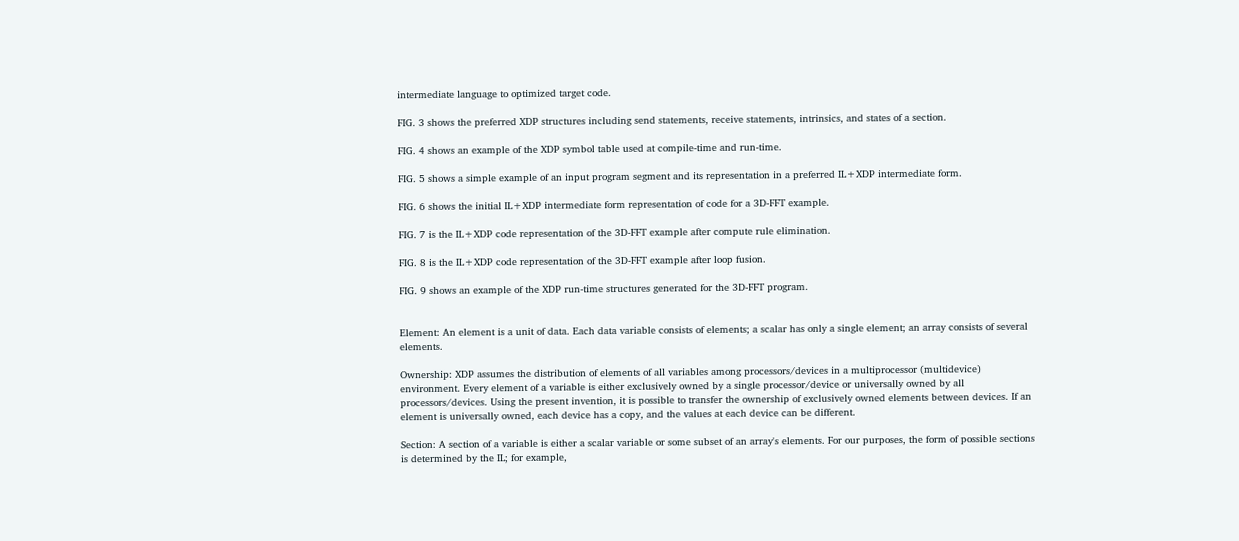intermediate language to optimized target code.

FIG. 3 shows the preferred XDP structures including send statements, receive statements, intrinsics, and states of a section.

FIG. 4 shows an example of the XDP symbol table used at compile-time and run-time.

FIG. 5 shows a simple example of an input program segment and its representation in a preferred IL+XDP intermediate form.

FIG. 6 shows the initial IL+XDP intermediate form representation of code for a 3D-FFT example.

FIG. 7 is the IL+XDP code representation of the 3D-FFT example after compute rule elimination.

FIG. 8 is the IL+XDP code representation of the 3D-FFT example after loop fusion.

FIG. 9 shows an example of the XDP run-time structures generated for the 3D-FFT program.


Element: An element is a unit of data. Each data variable consists of elements; a scalar has only a single element; an array consists of several elements.

Ownership: XDP assumes the distribution of elements of all variables among processors/devices in a multiprocessor (multidevice) environment. Every element of a variable is either exclusively owned by a single processor/device or universally owned by all processors/devices. Using the present invention, it is possible to transfer the ownership of exclusively owned elements between devices. If an element is universally owned, each device has a copy, and the values at each device can be different.

Section: A section of a variable is either a scalar variable or some subset of an array's elements. For our purposes, the form of possible sections is determined by the IL; for example,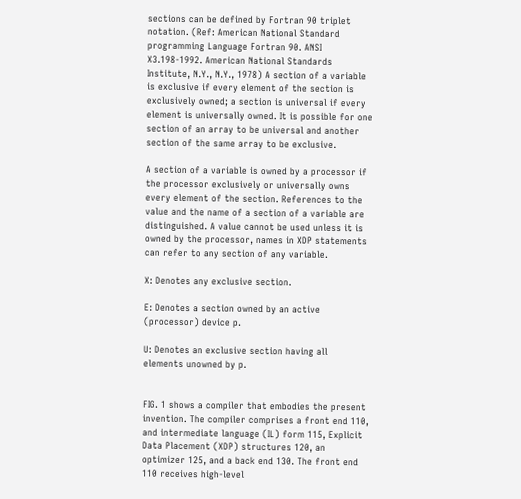sections can be defined by Fortran 90 triplet notation. (Ref: American National Standard programming Language Fortran 90. ANSI X3.198-1992. American National Standards Institute, N.Y., N.Y., 1978) A section of a variable is exclusive if every element of the section is exclusively owned; a section is universal if every element is universally owned. It is possible for one section of an array to be universal and another section of the same array to be exclusive.

A section of a variable is owned by a processor if the processor exclusively or universally owns every element of the section. References to the value and the name of a section of a variable are distinguished. A value cannot be used unless it is owned by the processor, names in XDP statements can refer to any section of any variable.

X: Denotes any exclusive section.

E: Denotes a section owned by an active (processor) device p.

U: Denotes an exclusive section having all elements unowned by p.


FIG. 1 shows a compiler that embodies the present invention. The compiler comprises a front end 110, and intermediate language (IL) form 115, Explicit Data Placement (XDP) structures 120, an optimizer 125, and a back end 130. The front end 110 receives high-level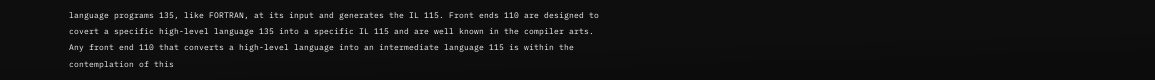language programs 135, like FORTRAN, at its input and generates the IL 115. Front ends 110 are designed to covert a specific high-level language 135 into a specific IL 115 and are well known in the compiler arts. Any front end 110 that converts a high-level language into an intermediate language 115 is within the contemplation of this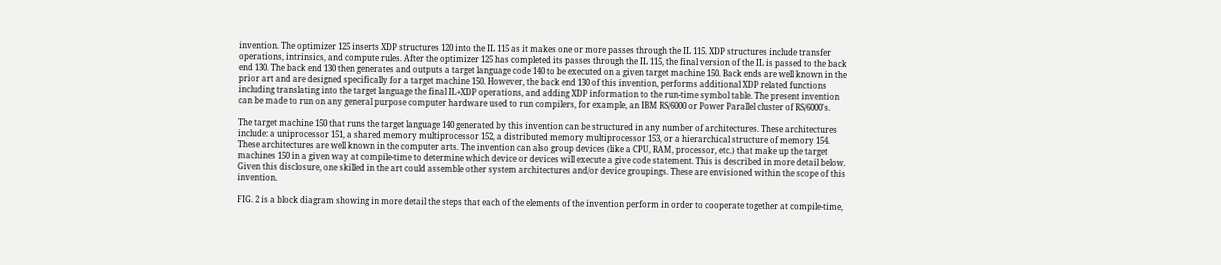invention. The optimizer 125 inserts XDP structures 120 into the IL 115 as it makes one or more passes through the IL 115. XDP structures include transfer operations, intrinsics, and compute rules. After the optimizer 125 has completed its passes through the IL 115, the final version of the IL is passed to the back end 130. The back end 130 then generates and outputs a target language code 140 to be executed on a given target machine 150. Back ends are well known in the prior art and are designed specifically for a target machine 150. However, the back end 130 of this invention, performs additional XDP related functions including translating into the target language the final IL+XDP operations, and adding XDP information to the run-time symbol table. The present invention can be made to run on any general purpose computer hardware used to run compilers, for example, an IBM RS/6000 or Power Parallel cluster of RS/6000's.

The target machine 150 that runs the target language 140 generated by this invention can be structured in any number of architectures. These architectures include: a uniprocessor 151, a shared memory multiprocessor 152, a distributed memory multiprocessor 153, or a hierarchical structure of memory 154. These architectures are well known in the computer arts. The invention can also group devices (like a CPU, RAM, processor, etc.) that make up the target machines 150 in a given way at compile-time to determine which device or devices will execute a give code statement. This is described in more detail below. Given this disclosure, one skilled in the art could assemble other system architectures and/or device groupings. These are envisioned within the scope of this invention.

FIG. 2 is a block diagram showing in more detail the steps that each of the elements of the invention perform in order to cooperate together at compile-time,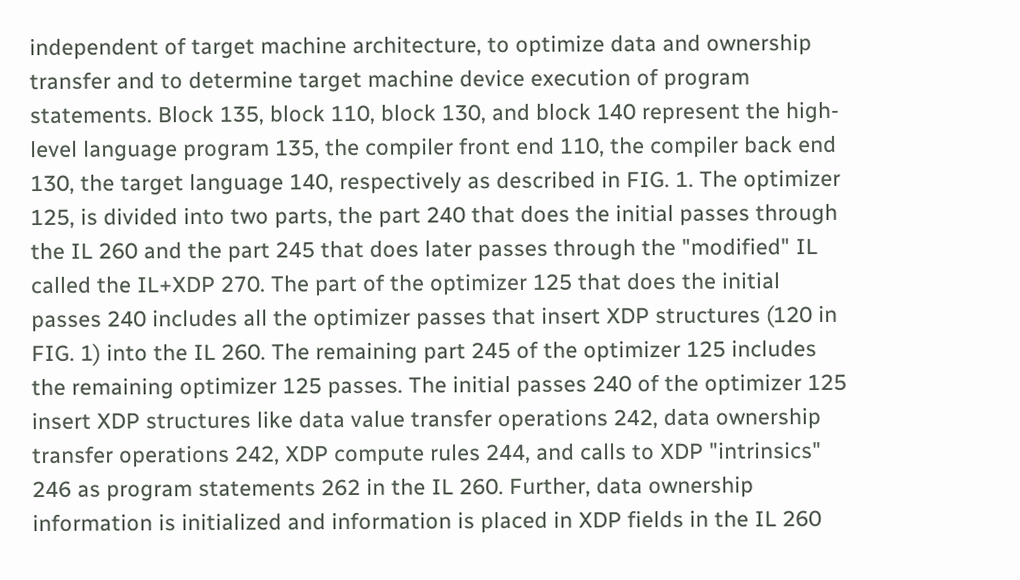independent of target machine architecture, to optimize data and ownership transfer and to determine target machine device execution of program statements. Block 135, block 110, block 130, and block 140 represent the high-level language program 135, the compiler front end 110, the compiler back end 130, the target language 140, respectively as described in FIG. 1. The optimizer 125, is divided into two parts, the part 240 that does the initial passes through the IL 260 and the part 245 that does later passes through the "modified" IL called the IL+XDP 270. The part of the optimizer 125 that does the initial passes 240 includes all the optimizer passes that insert XDP structures (120 in FIG. 1) into the IL 260. The remaining part 245 of the optimizer 125 includes the remaining optimizer 125 passes. The initial passes 240 of the optimizer 125 insert XDP structures like data value transfer operations 242, data ownership transfer operations 242, XDP compute rules 244, and calls to XDP "intrinsics" 246 as program statements 262 in the IL 260. Further, data ownership information is initialized and information is placed in XDP fields in the IL 260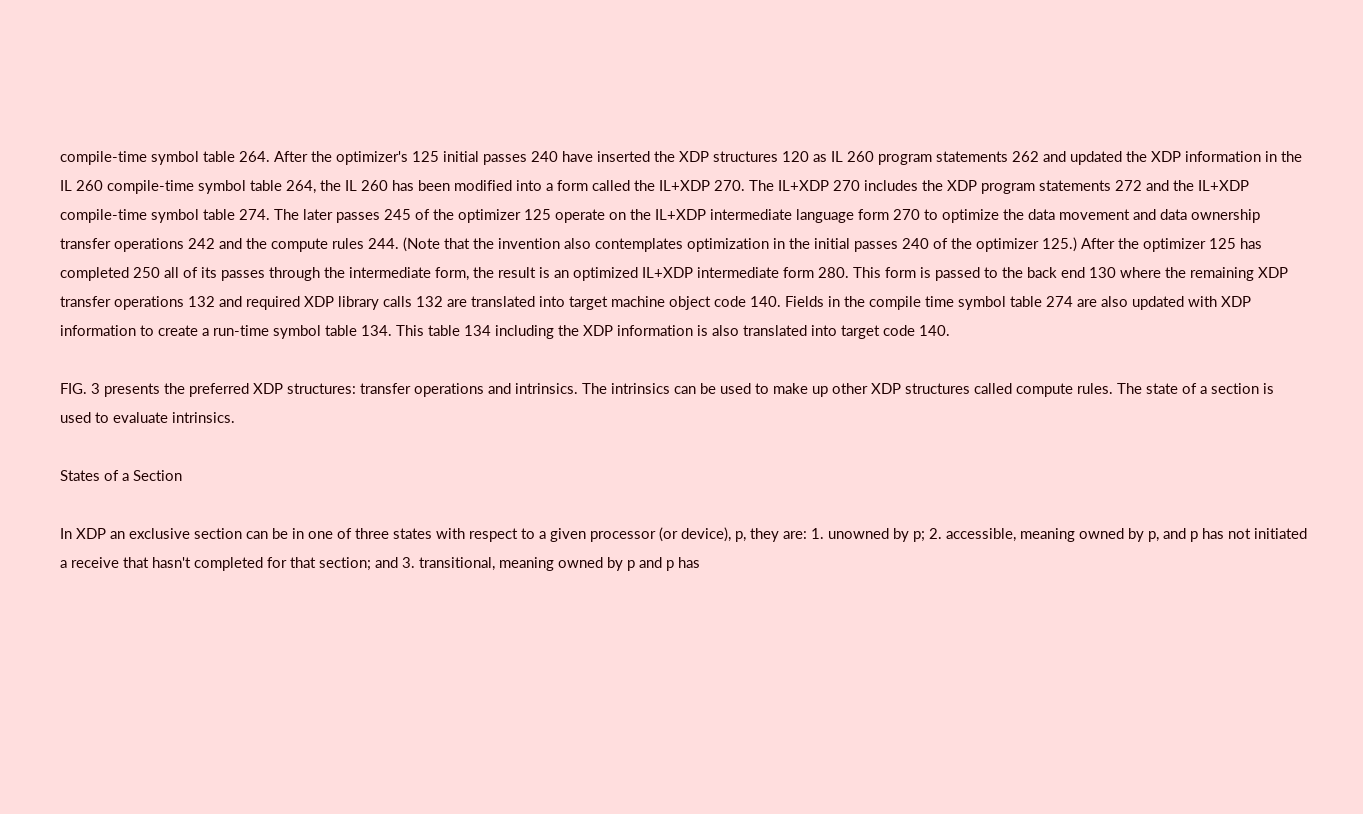compile-time symbol table 264. After the optimizer's 125 initial passes 240 have inserted the XDP structures 120 as IL 260 program statements 262 and updated the XDP information in the IL 260 compile-time symbol table 264, the IL 260 has been modified into a form called the IL+XDP 270. The IL+XDP 270 includes the XDP program statements 272 and the IL+XDP compile-time symbol table 274. The later passes 245 of the optimizer 125 operate on the IL+XDP intermediate language form 270 to optimize the data movement and data ownership transfer operations 242 and the compute rules 244. (Note that the invention also contemplates optimization in the initial passes 240 of the optimizer 125.) After the optimizer 125 has completed 250 all of its passes through the intermediate form, the result is an optimized IL+XDP intermediate form 280. This form is passed to the back end 130 where the remaining XDP transfer operations 132 and required XDP library calls 132 are translated into target machine object code 140. Fields in the compile time symbol table 274 are also updated with XDP information to create a run-time symbol table 134. This table 134 including the XDP information is also translated into target code 140.

FIG. 3 presents the preferred XDP structures: transfer operations and intrinsics. The intrinsics can be used to make up other XDP structures called compute rules. The state of a section is used to evaluate intrinsics.

States of a Section

In XDP an exclusive section can be in one of three states with respect to a given processor (or device), p, they are: 1. unowned by p; 2. accessible, meaning owned by p, and p has not initiated a receive that hasn't completed for that section; and 3. transitional, meaning owned by p and p has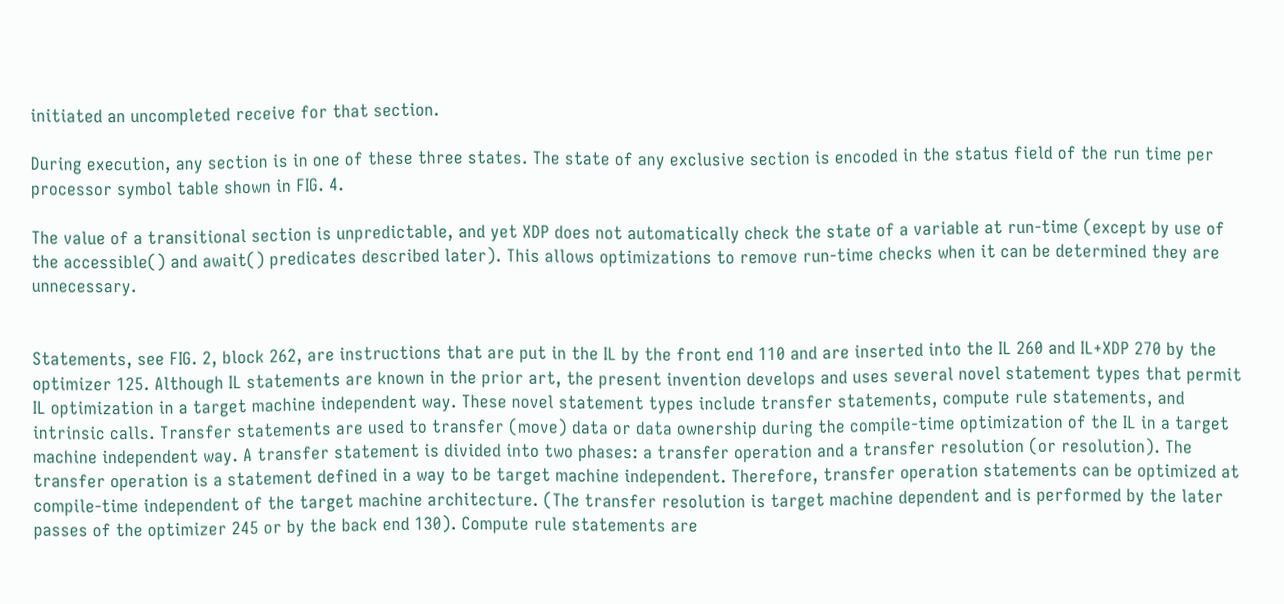initiated an uncompleted receive for that section.

During execution, any section is in one of these three states. The state of any exclusive section is encoded in the status field of the run time per processor symbol table shown in FIG. 4.

The value of a transitional section is unpredictable, and yet XDP does not automatically check the state of a variable at run-time (except by use of the accessible() and await() predicates described later). This allows optimizations to remove run-time checks when it can be determined they are unnecessary.


Statements, see FIG. 2, block 262, are instructions that are put in the IL by the front end 110 and are inserted into the IL 260 and IL+XDP 270 by the optimizer 125. Although IL statements are known in the prior art, the present invention develops and uses several novel statement types that permit IL optimization in a target machine independent way. These novel statement types include transfer statements, compute rule statements, and intrinsic calls. Transfer statements are used to transfer (move) data or data ownership during the compile-time optimization of the IL in a target machine independent way. A transfer statement is divided into two phases: a transfer operation and a transfer resolution (or resolution). The transfer operation is a statement defined in a way to be target machine independent. Therefore, transfer operation statements can be optimized at compile-time independent of the target machine architecture. (The transfer resolution is target machine dependent and is performed by the later passes of the optimizer 245 or by the back end 130). Compute rule statements are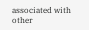associated with other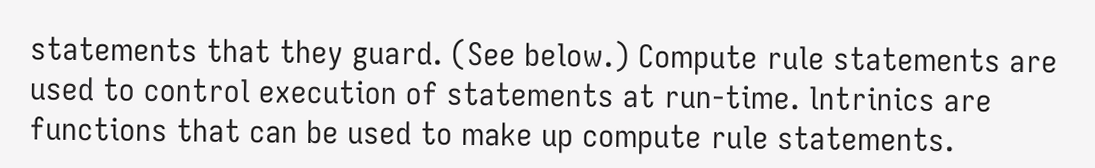statements that they guard. (See below.) Compute rule statements are used to control execution of statements at run-time. lntrinics are functions that can be used to make up compute rule statements.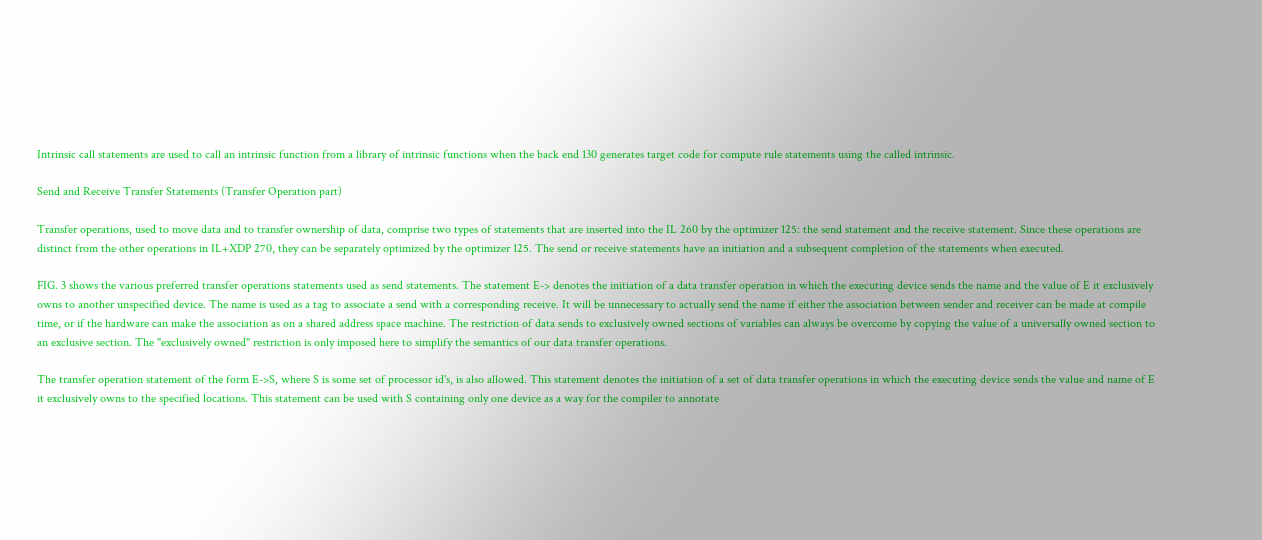Intrinsic call statements are used to call an intrinsic function from a library of intrinsic functions when the back end 130 generates target code for compute rule statements using the called intrinsic.

Send and Receive Transfer Statements (Transfer Operation part)

Transfer operations, used to move data and to transfer ownership of data, comprise two types of statements that are inserted into the IL 260 by the optimizer 125: the send statement and the receive statement. Since these operations are distinct from the other operations in IL+XDP 270, they can be separately optimized by the optimizer 125. The send or receive statements have an initiation and a subsequent completion of the statements when executed.

FIG. 3 shows the various preferred transfer operations statements used as send statements. The statement E-> denotes the initiation of a data transfer operation in which the executing device sends the name and the value of E it exclusively owns to another unspecified device. The name is used as a tag to associate a send with a corresponding receive. It will be unnecessary to actually send the name if either the association between sender and receiver can be made at compile time, or if the hardware can make the association as on a shared address space machine. The restriction of data sends to exclusively owned sections of variables can always be overcome by copying the value of a universally owned section to an exclusive section. The "exclusively owned" restriction is only imposed here to simplify the semantics of our data transfer operations.

The transfer operation statement of the form E->S, where S is some set of processor id's, is also allowed. This statement denotes the initiation of a set of data transfer operations in which the executing device sends the value and name of E it exclusively owns to the specified locations. This statement can be used with S containing only one device as a way for the compiler to annotate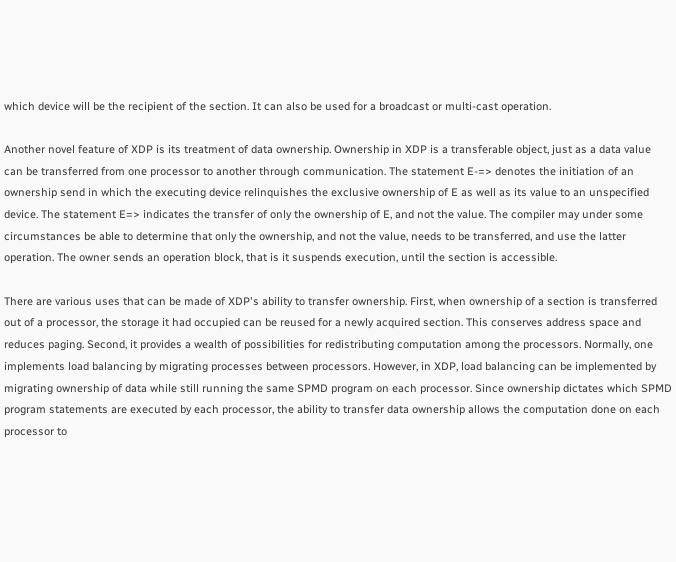which device will be the recipient of the section. It can also be used for a broadcast or multi-cast operation.

Another novel feature of XDP is its treatment of data ownership. Ownership in XDP is a transferable object, just as a data value can be transferred from one processor to another through communication. The statement E-=> denotes the initiation of an ownership send in which the executing device relinquishes the exclusive ownership of E as well as its value to an unspecified device. The statement E=> indicates the transfer of only the ownership of E, and not the value. The compiler may under some circumstances be able to determine that only the ownership, and not the value, needs to be transferred, and use the latter operation. The owner sends an operation block, that is it suspends execution, until the section is accessible.

There are various uses that can be made of XDP's ability to transfer ownership. First, when ownership of a section is transferred out of a processor, the storage it had occupied can be reused for a newly acquired section. This conserves address space and reduces paging. Second, it provides a wealth of possibilities for redistributing computation among the processors. Normally, one implements load balancing by migrating processes between processors. However, in XDP, load balancing can be implemented by migrating ownership of data while still running the same SPMD program on each processor. Since ownership dictates which SPMD program statements are executed by each processor, the ability to transfer data ownership allows the computation done on each processor to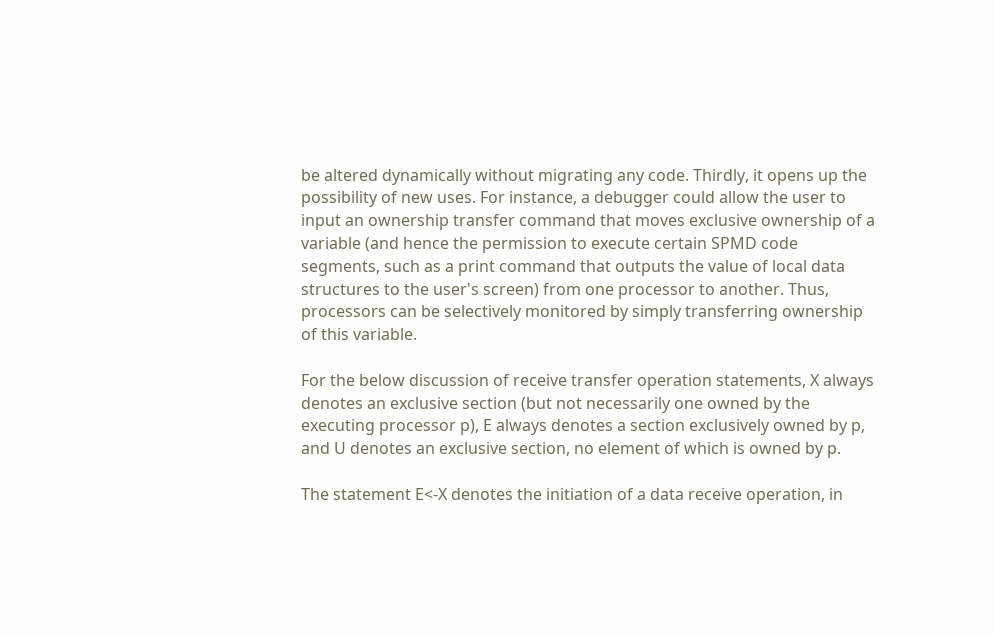be altered dynamically without migrating any code. Thirdly, it opens up the possibility of new uses. For instance, a debugger could allow the user to input an ownership transfer command that moves exclusive ownership of a variable (and hence the permission to execute certain SPMD code segments, such as a print command that outputs the value of local data structures to the user's screen) from one processor to another. Thus, processors can be selectively monitored by simply transferring ownership of this variable.

For the below discussion of receive transfer operation statements, X always denotes an exclusive section (but not necessarily one owned by the executing processor p), E always denotes a section exclusively owned by p, and U denotes an exclusive section, no element of which is owned by p.

The statement E<-X denotes the initiation of a data receive operation, in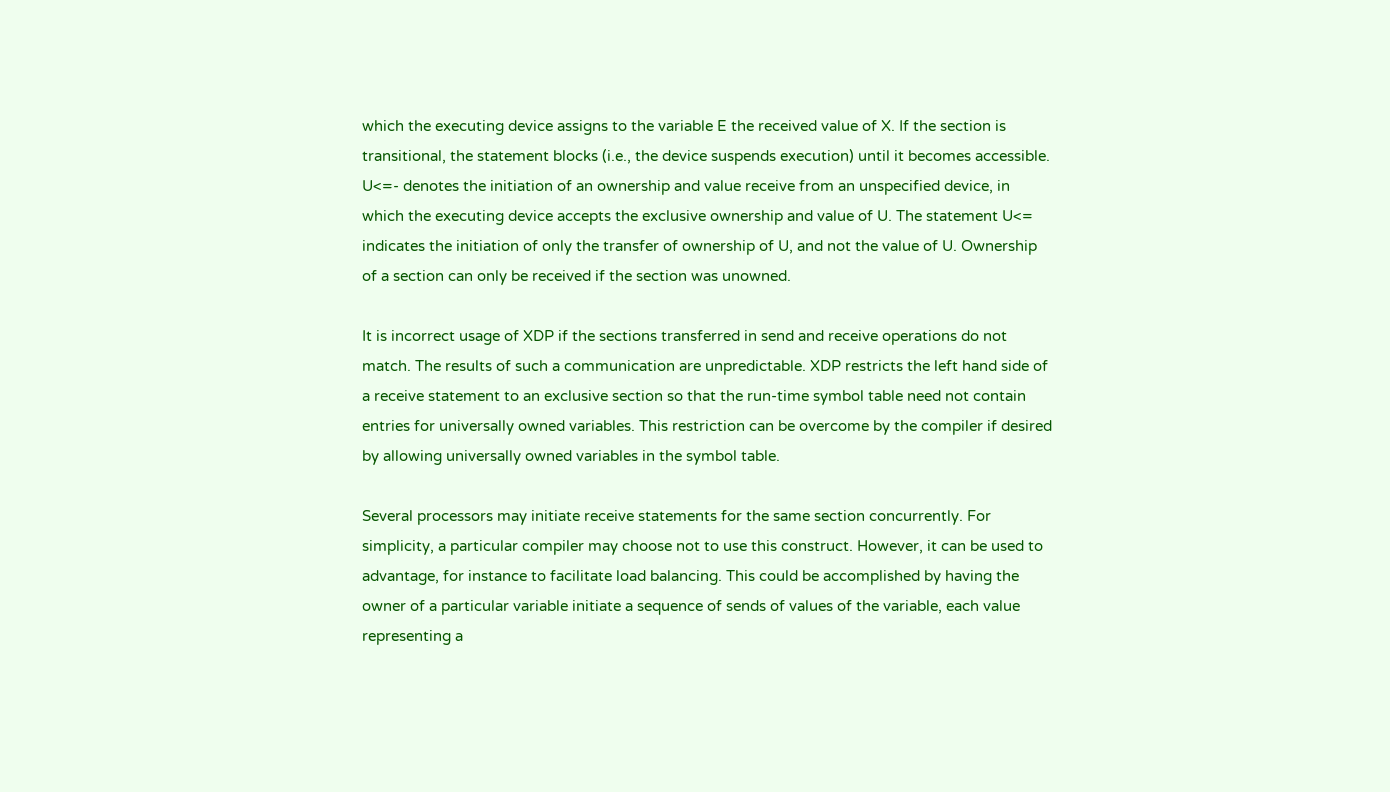which the executing device assigns to the variable E the received value of X. If the section is transitional, the statement blocks (i.e., the device suspends execution) until it becomes accessible. U<=- denotes the initiation of an ownership and value receive from an unspecified device, in which the executing device accepts the exclusive ownership and value of U. The statement U<= indicates the initiation of only the transfer of ownership of U, and not the value of U. Ownership of a section can only be received if the section was unowned.

It is incorrect usage of XDP if the sections transferred in send and receive operations do not match. The results of such a communication are unpredictable. XDP restricts the left hand side of a receive statement to an exclusive section so that the run-time symbol table need not contain entries for universally owned variables. This restriction can be overcome by the compiler if desired by allowing universally owned variables in the symbol table.

Several processors may initiate receive statements for the same section concurrently. For simplicity, a particular compiler may choose not to use this construct. However, it can be used to advantage, for instance to facilitate load balancing. This could be accomplished by having the owner of a particular variable initiate a sequence of sends of values of the variable, each value representing a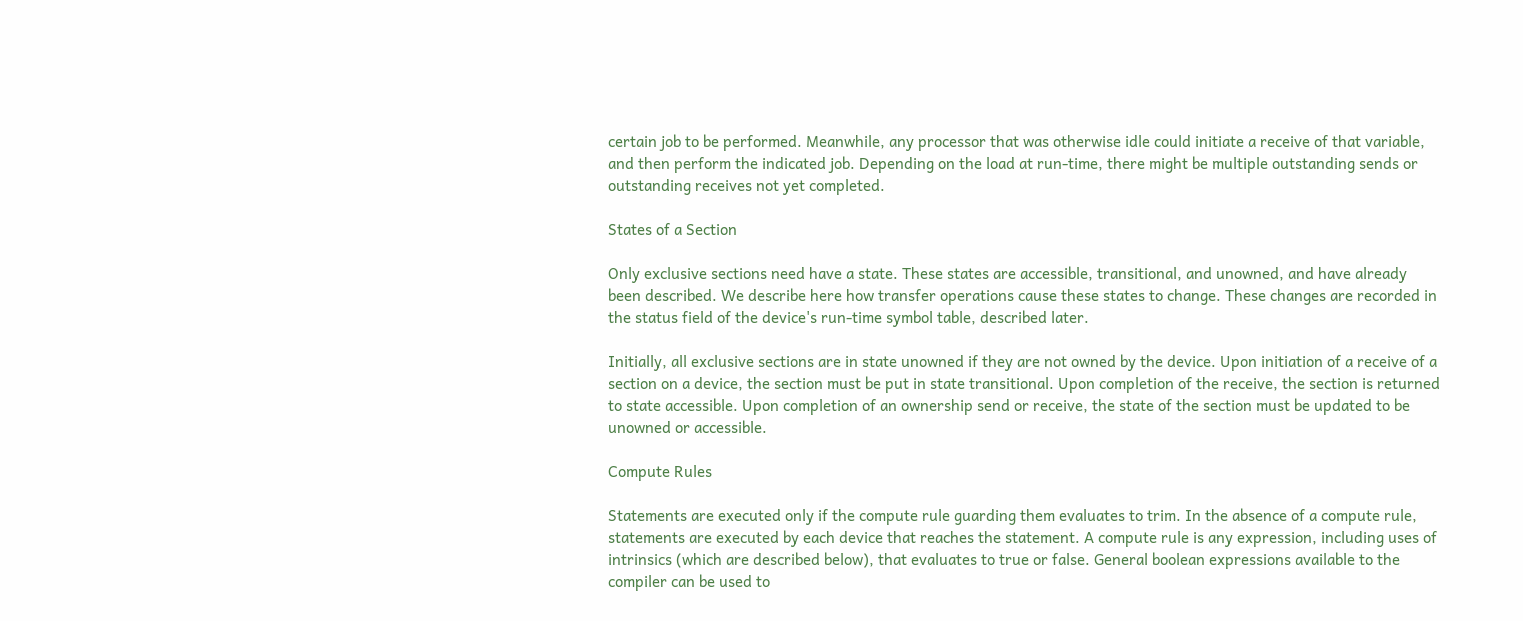certain job to be performed. Meanwhile, any processor that was otherwise idle could initiate a receive of that variable, and then perform the indicated job. Depending on the load at run-time, there might be multiple outstanding sends or outstanding receives not yet completed.

States of a Section

Only exclusive sections need have a state. These states are accessible, transitional, and unowned, and have already been described. We describe here how transfer operations cause these states to change. These changes are recorded in the status field of the device's run-time symbol table, described later.

Initially, all exclusive sections are in state unowned if they are not owned by the device. Upon initiation of a receive of a section on a device, the section must be put in state transitional. Upon completion of the receive, the section is returned to state accessible. Upon completion of an ownership send or receive, the state of the section must be updated to be unowned or accessible.

Compute Rules

Statements are executed only if the compute rule guarding them evaluates to trim. In the absence of a compute rule, statements are executed by each device that reaches the statement. A compute rule is any expression, including uses of intrinsics (which are described below), that evaluates to true or false. General boolean expressions available to the compiler can be used to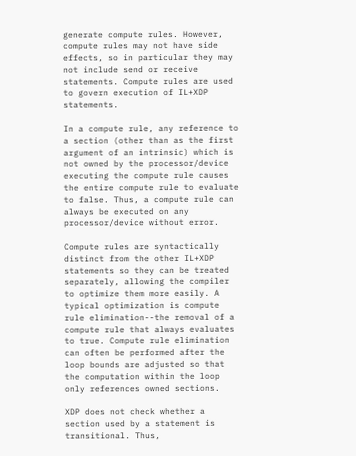generate compute rules. However, compute rules may not have side effects, so in particular they may not include send or receive statements. Compute rules are used to govern execution of IL+XDP statements.

In a compute rule, any reference to a section (other than as the first argument of an intrinsic) which is not owned by the processor/device executing the compute rule causes the entire compute rule to evaluate to false. Thus, a compute rule can always be executed on any processor/device without error.

Compute rules are syntactically distinct from the other IL+XDP statements so they can be treated separately, allowing the compiler to optimize them more easily. A typical optimization is compute rule elimination--the removal of a compute rule that always evaluates to true. Compute rule elimination can often be performed after the loop bounds are adjusted so that the computation within the loop only references owned sections.

XDP does not check whether a section used by a statement is transitional. Thus,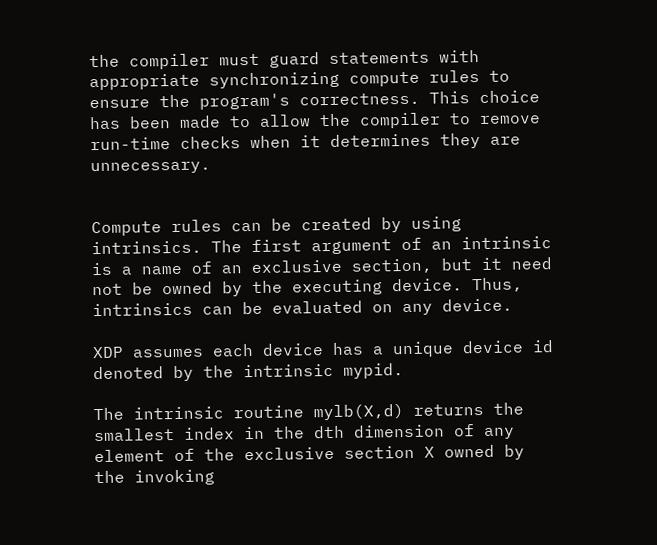the compiler must guard statements with appropriate synchronizing compute rules to ensure the program's correctness. This choice has been made to allow the compiler to remove run-time checks when it determines they are unnecessary.


Compute rules can be created by using intrinsics. The first argument of an intrinsic is a name of an exclusive section, but it need not be owned by the executing device. Thus, intrinsics can be evaluated on any device.

XDP assumes each device has a unique device id denoted by the intrinsic mypid.

The intrinsic routine mylb(X,d) returns the smallest index in the dth dimension of any element of the exclusive section X owned by the invoking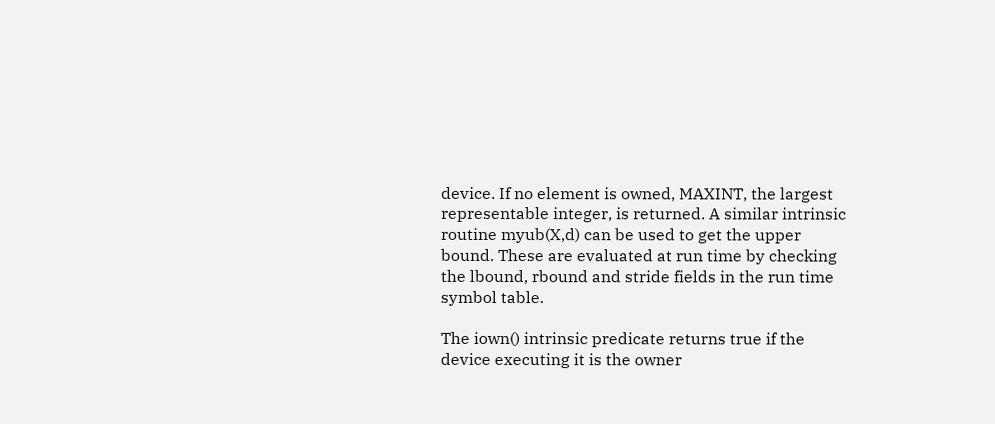device. If no element is owned, MAXINT, the largest representable integer, is returned. A similar intrinsic routine myub(X,d) can be used to get the upper bound. These are evaluated at run time by checking the lbound, rbound and stride fields in the run time symbol table.

The iown() intrinsic predicate returns true if the device executing it is the owner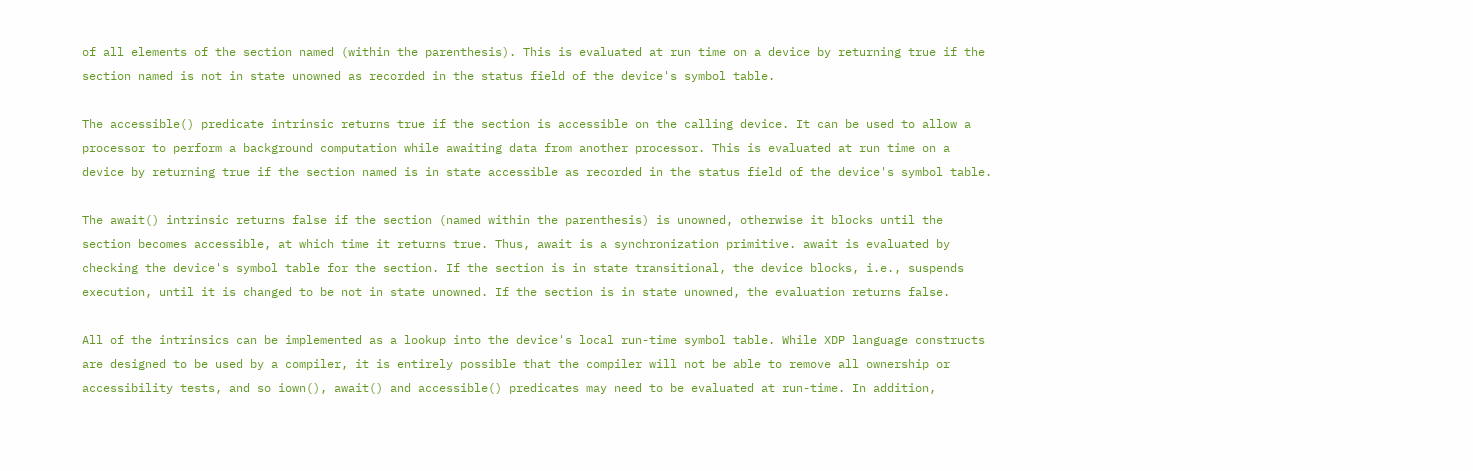of all elements of the section named (within the parenthesis). This is evaluated at run time on a device by returning true if the section named is not in state unowned as recorded in the status field of the device's symbol table.

The accessible() predicate intrinsic returns true if the section is accessible on the calling device. It can be used to allow a processor to perform a background computation while awaiting data from another processor. This is evaluated at run time on a device by returning true if the section named is in state accessible as recorded in the status field of the device's symbol table.

The await() intrinsic returns false if the section (named within the parenthesis) is unowned, otherwise it blocks until the section becomes accessible, at which time it returns true. Thus, await is a synchronization primitive. await is evaluated by checking the device's symbol table for the section. If the section is in state transitional, the device blocks, i.e., suspends execution, until it is changed to be not in state unowned. If the section is in state unowned, the evaluation returns false.

All of the intrinsics can be implemented as a lookup into the device's local run-time symbol table. While XDP language constructs are designed to be used by a compiler, it is entirely possible that the compiler will not be able to remove all ownership or accessibility tests, and so iown(), await() and accessible() predicates may need to be evaluated at run-time. In addition,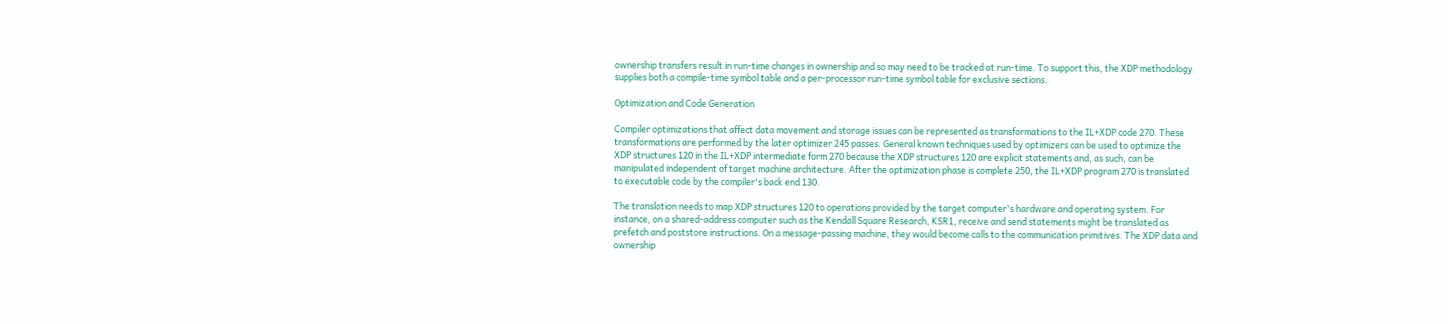ownership transfers result in run-time changes in ownership and so may need to be tracked at run-time. To support this, the XDP methodology supplies both a compile-time symbol table and a per-processor run-time symbol table for exclusive sections.

Optimization and Code Generation

Compiler optimizations that affect data movement and storage issues can be represented as transformations to the IL+XDP code 270. These transformations are performed by the later optimizer 245 passes. General known techniques used by optimizers can be used to optimize the XDP structures 120 in the IL+XDP intermediate form 270 because the XDP structures 120 are explicit statements and, as such, can be manipulated independent of target machine architecture. After the optimization phase is complete 250, the IL+XDP program 270 is translated to executable code by the compiler's back end 130.

The translation needs to map XDP structures 120 to operations provided by the target computer's hardware and operating system. For instance, on a shared-address computer such as the Kendall Square Research, KSR1, receive and send statements might be translated as prefetch and poststore instructions. On a message-passing machine, they would become calls to the communication primitives. The XDP data and ownership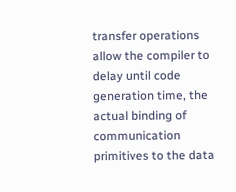transfer operations allow the compiler to delay until code generation time, the actual binding of communication primitives to the data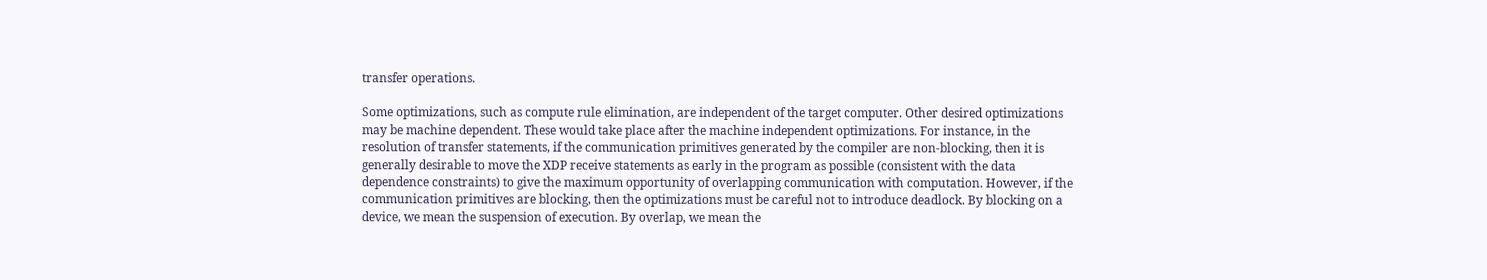transfer operations.

Some optimizations, such as compute rule elimination, are independent of the target computer. Other desired optimizations may be machine dependent. These would take place after the machine independent optimizations. For instance, in the resolution of transfer statements, if the communication primitives generated by the compiler are non-blocking, then it is generally desirable to move the XDP receive statements as early in the program as possible (consistent with the data dependence constraints) to give the maximum opportunity of overlapping communication with computation. However, if the communication primitives are blocking, then the optimizations must be careful not to introduce deadlock. By blocking on a device, we mean the suspension of execution. By overlap, we mean the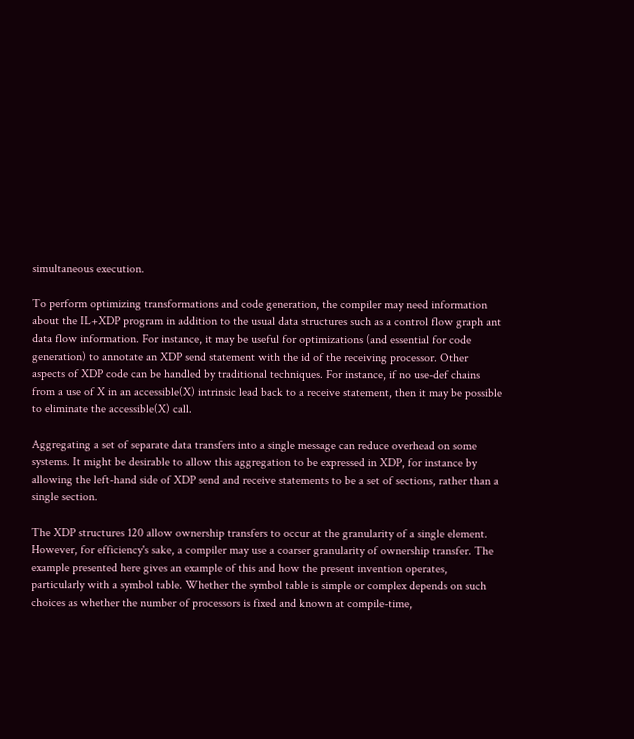simultaneous execution.

To perform optimizing transformations and code generation, the compiler may need information about the IL+XDP program in addition to the usual data structures such as a control flow graph ant data flow information. For instance, it may be useful for optimizations (and essential for code generation) to annotate an XDP send statement with the id of the receiving processor. Other aspects of XDP code can be handled by traditional techniques. For instance, if no use-def chains from a use of X in an accessible(X) intrinsic lead back to a receive statement, then it may be possible to eliminate the accessible(X) call.

Aggregating a set of separate data transfers into a single message can reduce overhead on some systems. It might be desirable to allow this aggregation to be expressed in XDP, for instance by allowing the left-hand side of XDP send and receive statements to be a set of sections, rather than a single section.

The XDP structures 120 allow ownership transfers to occur at the granularity of a single element. However, for efficiency's sake, a compiler may use a coarser granularity of ownership transfer. The example presented here gives an example of this and how the present invention operates, particularly with a symbol table. Whether the symbol table is simple or complex depends on such choices as whether the number of processors is fixed and known at compile-time,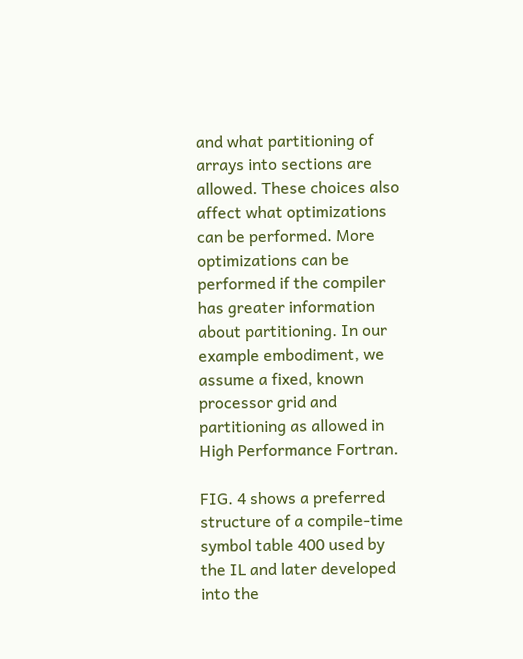and what partitioning of arrays into sections are allowed. These choices also affect what optimizations can be performed. More optimizations can be performed if the compiler has greater information about partitioning. In our example embodiment, we assume a fixed, known processor grid and partitioning as allowed in High Performance Fortran.

FIG. 4 shows a preferred structure of a compile-time symbol table 400 used by the IL and later developed into the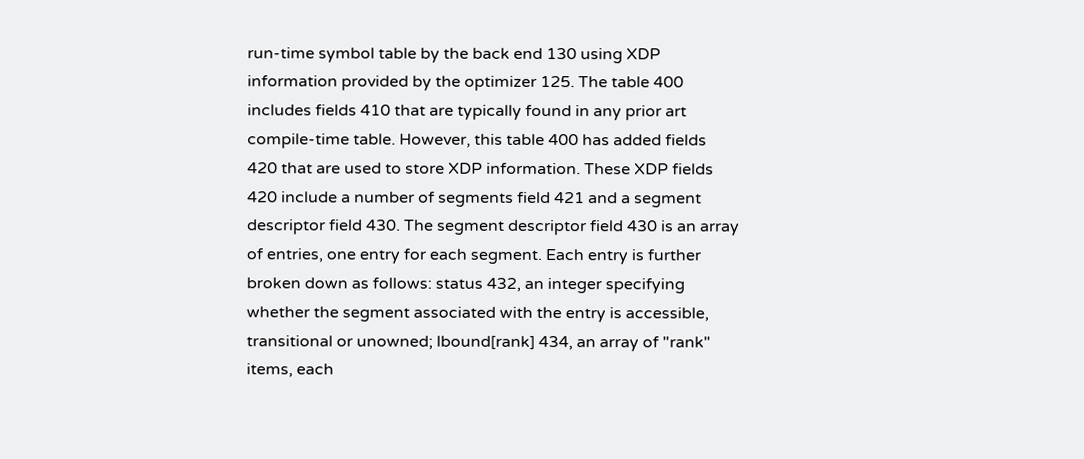run-time symbol table by the back end 130 using XDP information provided by the optimizer 125. The table 400 includes fields 410 that are typically found in any prior art compile-time table. However, this table 400 has added fields 420 that are used to store XDP information. These XDP fields 420 include a number of segments field 421 and a segment descriptor field 430. The segment descriptor field 430 is an array of entries, one entry for each segment. Each entry is further broken down as follows: status 432, an integer specifying whether the segment associated with the entry is accessible, transitional or unowned; lbound[rank] 434, an array of "rank" items, each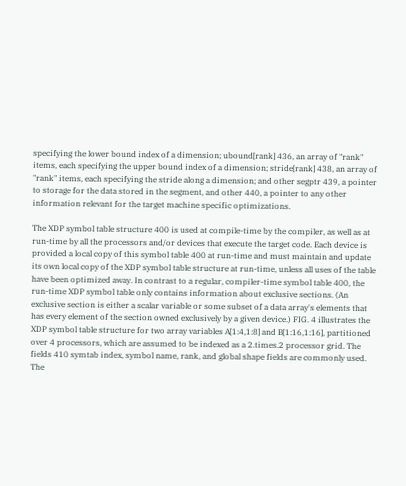specifying the lower bound index of a dimension; ubound[rank] 436, an array of "rank" items, each specifying the upper bound index of a dimension; stride[rank] 438, an array of "rank" items, each specifying the stride along a dimension; and other segptr 439, a pointer to storage for the data stored in the segment, and other 440, a pointer to any other information relevant for the target machine specific optimizations.

The XDP symbol table structure 400 is used at compile-time by the compiler, as well as at run-time by all the processors and/or devices that execute the target code. Each device is provided a local copy of this symbol table 400 at run-time and must maintain and update its own local copy of the XDP symbol table structure at run-time, unless all uses of the table have been optimized away. In contrast to a regular, compiler-time symbol table 400, the run-time XDP symbol table only contains information about exclusive sections. (An exclusive section is either a scalar variable or some subset of a data array's elements that has every element of the section owned exclusively by a given device.) FIG. 4 illustrates the XDP symbol table structure for two array variables A[1:4,1:8] and B[1:16,1:16], partitioned over 4 processors, which are assumed to be indexed as a 2.times.2 processor grid. The fields 410 symtab index, symbol name, rank, and global shape fields are commonly used. The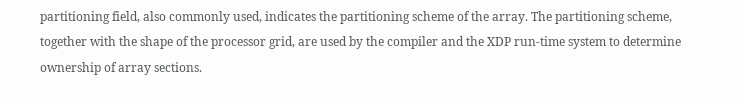partitioning field, also commonly used, indicates the partitioning scheme of the array. The partitioning scheme, together with the shape of the processor grid, are used by the compiler and the XDP run-time system to determine ownership of array sections.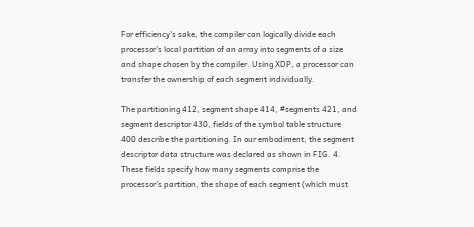For efficiency's sake, the compiler can logically divide each processor's local partition of an array into segments of a size and shape chosen by the compiler. Using XDP, a processor can transfer the ownership of each segment individually.

The partitioning 412, segment shape 414, #segments 421, and segment descriptor 430, fields of the symbol table structure 400 describe the partitioning. In our embodiment, the segment descriptor data structure was declared as shown in FIG. 4. These fields specify how many segments comprise the processor's partition, the shape of each segment (which must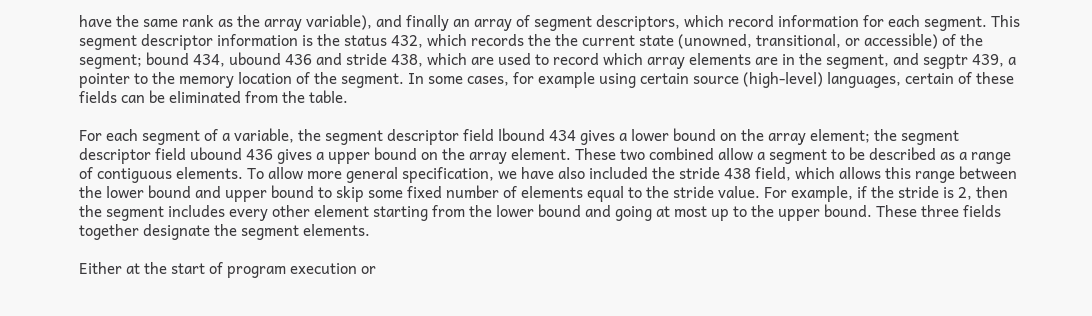have the same rank as the array variable), and finally an array of segment descriptors, which record information for each segment. This segment descriptor information is the status 432, which records the the current state (unowned, transitional, or accessible) of the segment; bound 434, ubound 436 and stride 438, which are used to record which array elements are in the segment, and segptr 439, a pointer to the memory location of the segment. In some cases, for example using certain source (high-level) languages, certain of these fields can be eliminated from the table.

For each segment of a variable, the segment descriptor field lbound 434 gives a lower bound on the array element; the segment descriptor field ubound 436 gives a upper bound on the array element. These two combined allow a segment to be described as a range of contiguous elements. To allow more general specification, we have also included the stride 438 field, which allows this range between the lower bound and upper bound to skip some fixed number of elements equal to the stride value. For example, if the stride is 2, then the segment includes every other element starting from the lower bound and going at most up to the upper bound. These three fields together designate the segment elements.

Either at the start of program execution or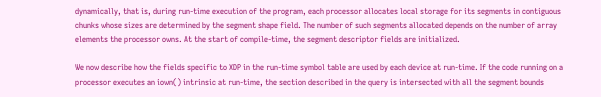dynamically, that is, during run-time execution of the program, each processor allocates local storage for its segments in contiguous chunks whose sizes are determined by the segment shape field. The number of such segments allocated depends on the number of array elements the processor owns. At the start of compile-time, the segment descriptor fields are initialized.

We now describe how the fields specific to XDP in the run-time symbol table are used by each device at run-time. If the code running on a processor executes an iown() intrinsic at run-time, the section described in the query is intersected with all the segment bounds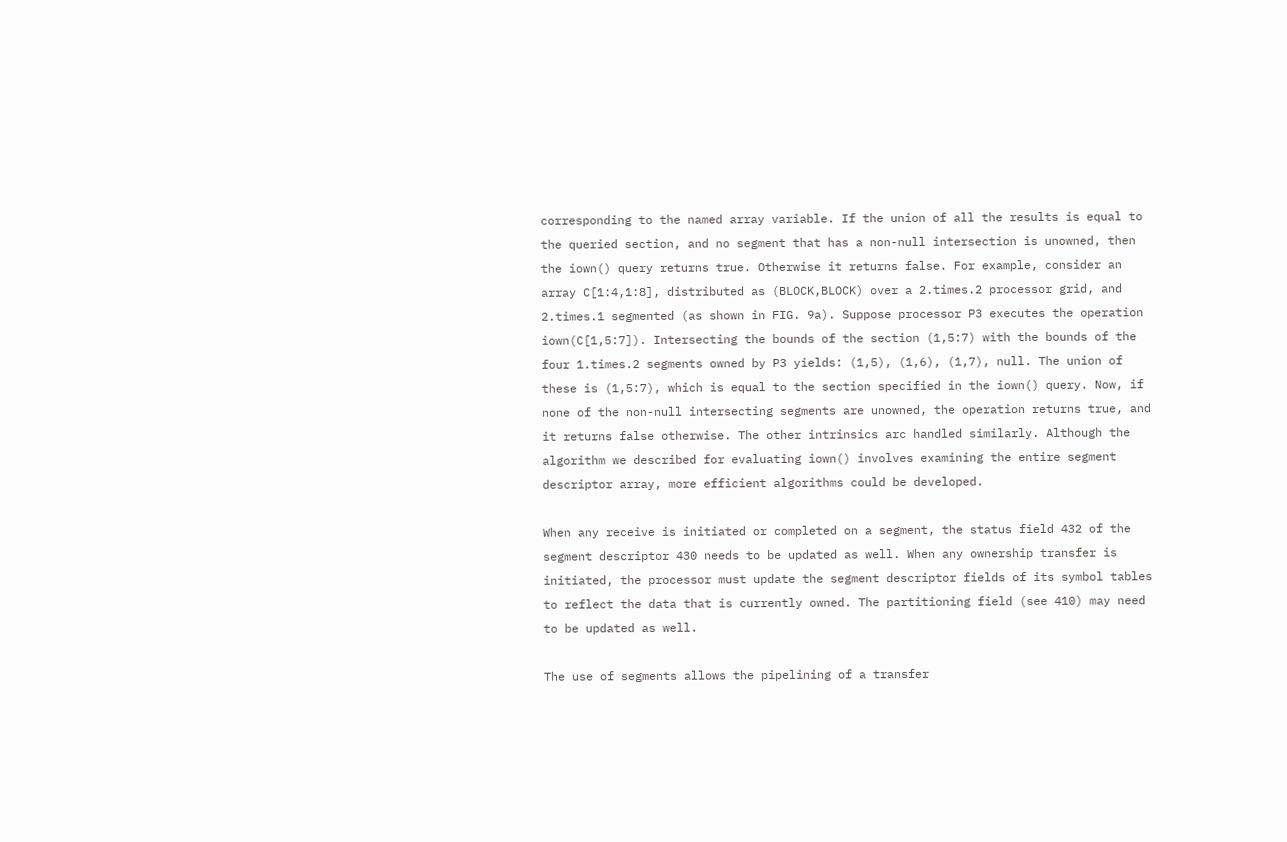corresponding to the named array variable. If the union of all the results is equal to the queried section, and no segment that has a non-null intersection is unowned, then the iown() query returns true. Otherwise it returns false. For example, consider an array C[1:4,1:8], distributed as (BLOCK,BLOCK) over a 2.times.2 processor grid, and 2.times.1 segmented (as shown in FIG. 9a). Suppose processor P3 executes the operation iown(C[1,5:7]). Intersecting the bounds of the section (1,5:7) with the bounds of the four 1.times.2 segments owned by P3 yields: (1,5), (1,6), (1,7), null. The union of these is (1,5:7), which is equal to the section specified in the iown() query. Now, if none of the non-null intersecting segments are unowned, the operation returns true, and it returns false otherwise. The other intrinsics arc handled similarly. Although the algorithm we described for evaluating iown() involves examining the entire segment descriptor array, more efficient algorithms could be developed.

When any receive is initiated or completed on a segment, the status field 432 of the segment descriptor 430 needs to be updated as well. When any ownership transfer is initiated, the processor must update the segment descriptor fields of its symbol tables to reflect the data that is currently owned. The partitioning field (see 410) may need to be updated as well.

The use of segments allows the pipelining of a transfer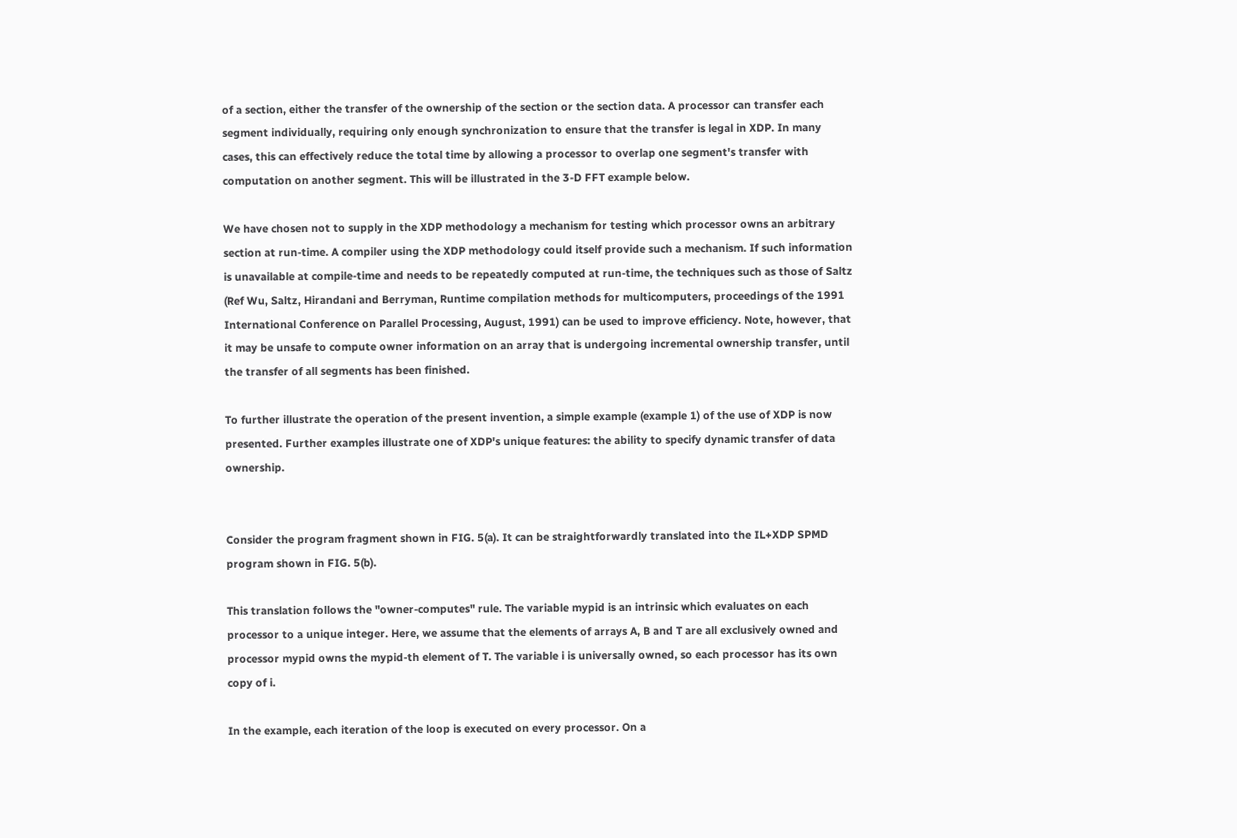of a section, either the transfer of the ownership of the section or the section data. A processor can transfer each segment individually, requiring only enough synchronization to ensure that the transfer is legal in XDP. In many cases, this can effectively reduce the total time by allowing a processor to overlap one segment's transfer with computation on another segment. This will be illustrated in the 3-D FFT example below.

We have chosen not to supply in the XDP methodology a mechanism for testing which processor owns an arbitrary section at run-time. A compiler using the XDP methodology could itself provide such a mechanism. If such information is unavailable at compile-time and needs to be repeatedly computed at run-time, the techniques such as those of Saltz (Ref Wu, Saltz, Hirandani and Berryman, Runtime compilation methods for multicomputers, proceedings of the 1991 International Conference on Parallel Processing, August, 1991) can be used to improve efficiency. Note, however, that it may be unsafe to compute owner information on an array that is undergoing incremental ownership transfer, until the transfer of all segments has been finished.

To further illustrate the operation of the present invention, a simple example (example 1) of the use of XDP is now presented. Further examples illustrate one of XDP's unique features: the ability to specify dynamic transfer of data ownership.


Consider the program fragment shown in FIG. 5(a). It can be straightforwardly translated into the IL+XDP SPMD program shown in FIG. 5(b).

This translation follows the "owner-computes" rule. The variable mypid is an intrinsic which evaluates on each processor to a unique integer. Here, we assume that the elements of arrays A, B and T are all exclusively owned and processor mypid owns the mypid-th element of T. The variable i is universally owned, so each processor has its own copy of i.

In the example, each iteration of the loop is executed on every processor. On a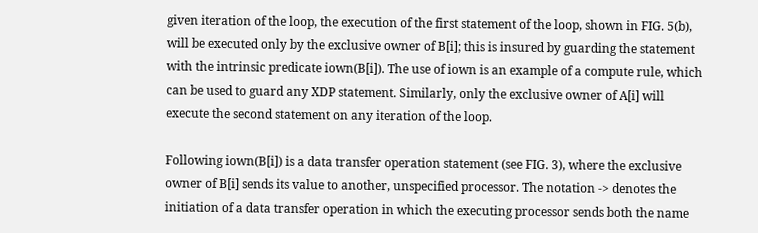given iteration of the loop, the execution of the first statement of the loop, shown in FIG. 5(b), will be executed only by the exclusive owner of B[i]; this is insured by guarding the statement with the intrinsic predicate iown(B[i]). The use of iown is an example of a compute rule, which can be used to guard any XDP statement. Similarly, only the exclusive owner of A[i] will execute the second statement on any iteration of the loop.

Following iown(B[i]) is a data transfer operation statement (see FIG. 3), where the exclusive owner of B[i] sends its value to another, unspecified processor. The notation -> denotes the initiation of a data transfer operation in which the executing processor sends both the name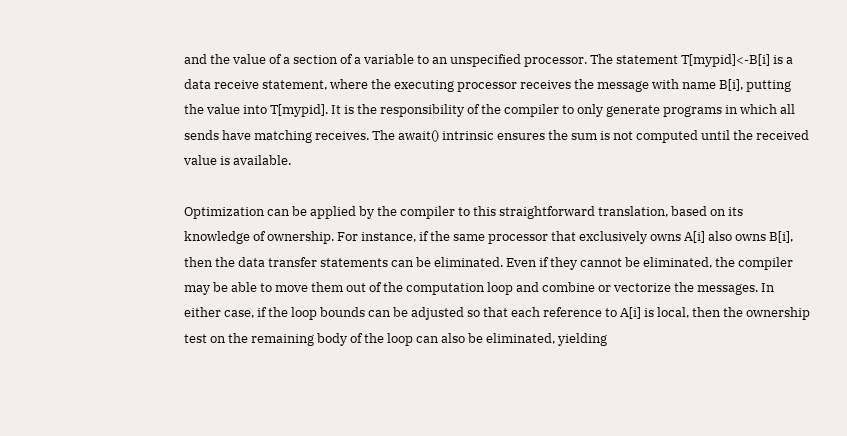and the value of a section of a variable to an unspecified processor. The statement T[mypid]<-B[i] is a data receive statement, where the executing processor receives the message with name B[i], putting the value into T[mypid]. It is the responsibility of the compiler to only generate programs in which all sends have matching receives. The await() intrinsic ensures the sum is not computed until the received value is available.

Optimization can be applied by the compiler to this straightforward translation, based on its knowledge of ownership. For instance, if the same processor that exclusively owns A[i] also owns B[i], then the data transfer statements can be eliminated. Even if they cannot be eliminated, the compiler may be able to move them out of the computation loop and combine or vectorize the messages. In either case, if the loop bounds can be adjusted so that each reference to A[i] is local, then the ownership test on the remaining body of the loop can also be eliminated, yielding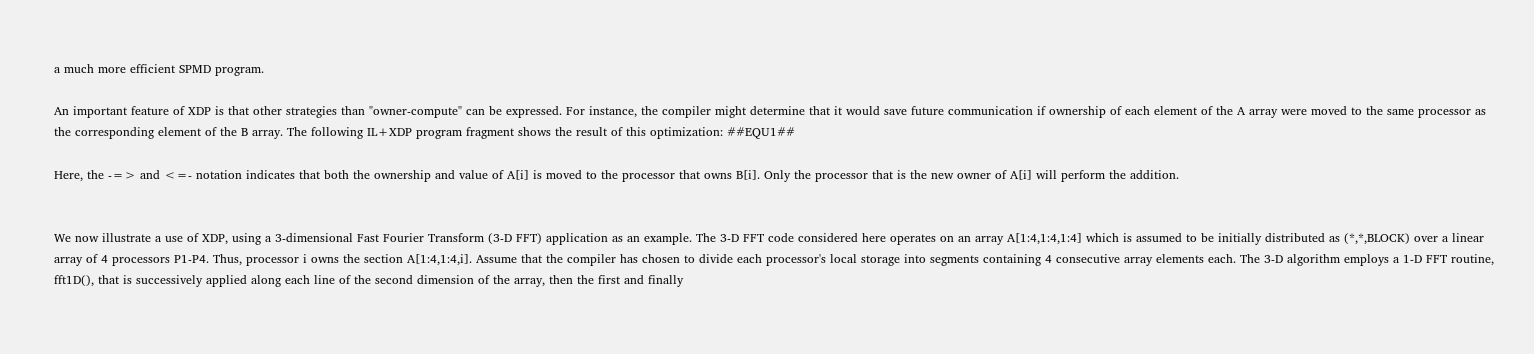a much more efficient SPMD program.

An important feature of XDP is that other strategies than "owner-compute" can be expressed. For instance, the compiler might determine that it would save future communication if ownership of each element of the A array were moved to the same processor as the corresponding element of the B array. The following IL+XDP program fragment shows the result of this optimization: ##EQU1##

Here, the -=> and <=- notation indicates that both the ownership and value of A[i] is moved to the processor that owns B[i]. Only the processor that is the new owner of A[i] will perform the addition.


We now illustrate a use of XDP, using a 3-dimensional Fast Fourier Transform (3-D FFT) application as an example. The 3-D FFT code considered here operates on an array A[1:4,1:4,1:4] which is assumed to be initially distributed as (*,*,BLOCK) over a linear array of 4 processors P1-P4. Thus, processor i owns the section A[1:4,1:4,i]. Assume that the compiler has chosen to divide each processor's local storage into segments containing 4 consecutive array elements each. The 3-D algorithm employs a 1-D FFT routine, fft1D(), that is successively applied along each line of the second dimension of the array, then the first and finally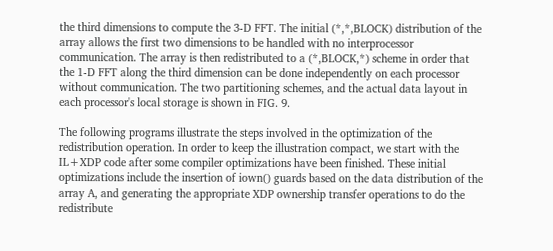the third dimensions to compute the 3-D FFT. The initial (*,*,BLOCK) distribution of the array allows the first two dimensions to be handled with no interprocessor communication. The array is then redistributed to a (*,BLOCK,*) scheme in order that the 1-D FFT along the third dimension can be done independently on each processor without communication. The two partitioning schemes, and the actual data layout in each processor's local storage is shown in FIG. 9.

The following programs illustrate the steps involved in the optimization of the redistribution operation. In order to keep the illustration compact, we start with the IL+XDP code after some compiler optimizations have been finished. These initial optimizations include the insertion of iown() guards based on the data distribution of the array A, and generating the appropriate XDP ownership transfer operations to do the redistribute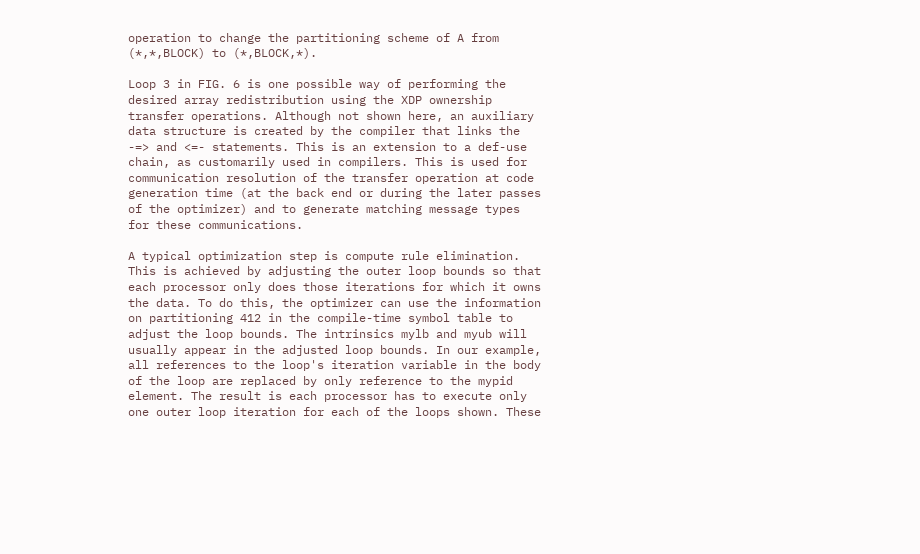operation to change the partitioning scheme of A from (*,*,BLOCK) to (*,BLOCK,*).

Loop 3 in FIG. 6 is one possible way of performing the desired array redistribution using the XDP ownership transfer operations. Although not shown here, an auxiliary data structure is created by the compiler that links the -=> and <=- statements. This is an extension to a def-use chain, as customarily used in compilers. This is used for communication resolution of the transfer operation at code generation time (at the back end or during the later passes of the optimizer) and to generate matching message types for these communications.

A typical optimization step is compute rule elimination. This is achieved by adjusting the outer loop bounds so that each processor only does those iterations for which it owns the data. To do this, the optimizer can use the information on partitioning 412 in the compile-time symbol table to adjust the loop bounds. The intrinsics mylb and myub will usually appear in the adjusted loop bounds. In our example, all references to the loop's iteration variable in the body of the loop are replaced by only reference to the mypid element. The result is each processor has to execute only one outer loop iteration for each of the loops shown. These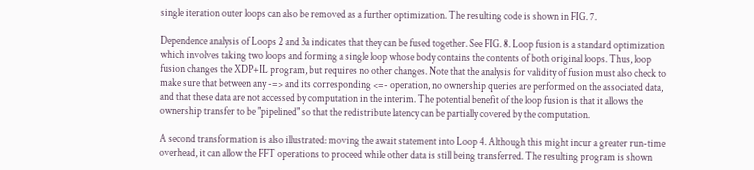single iteration outer loops can also be removed as a further optimization. The resulting code is shown in FIG. 7.

Dependence analysis of Loops 2 and 3a indicates that they can be fused together. See FIG. 8. Loop fusion is a standard optimization which involves taking two loops and forming a single loop whose body contains the contents of both original loops. Thus, loop fusion changes the XDP+IL program, but requires no other changes. Note that the analysis for validity of fusion must also check to make sure that between any -=> and its corresponding <=- operation, no ownership queries are performed on the associated data, and that these data are not accessed by computation in the interim. The potential benefit of the loop fusion is that it allows the ownership transfer to be "pipelined" so that the redistribute latency can be partially covered by the computation.

A second transformation is also illustrated: moving the await statement into Loop 4. Although this might incur a greater run-time overhead, it can allow the FFT operations to proceed while other data is still being transferred. The resulting program is shown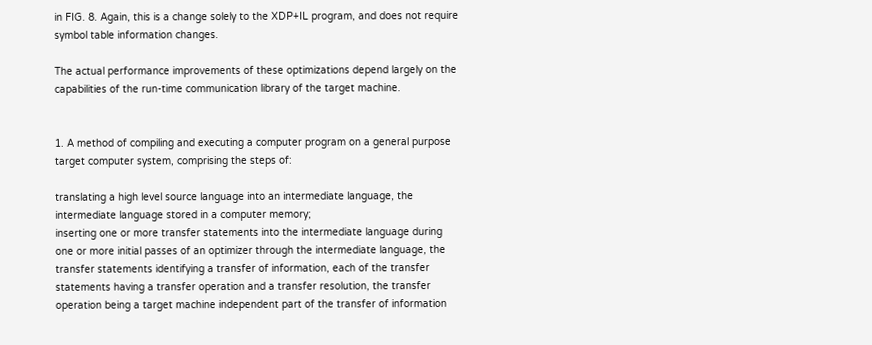in FIG. 8. Again, this is a change solely to the XDP+IL program, and does not require symbol table information changes.

The actual performance improvements of these optimizations depend largely on the capabilities of the run-time communication library of the target machine.


1. A method of compiling and executing a computer program on a general purpose target computer system, comprising the steps of:

translating a high level source language into an intermediate language, the intermediate language stored in a computer memory;
inserting one or more transfer statements into the intermediate language during one or more initial passes of an optimizer through the intermediate language, the transfer statements identifying a transfer of information, each of the transfer statements having a transfer operation and a transfer resolution, the transfer operation being a target machine independent part of the transfer of information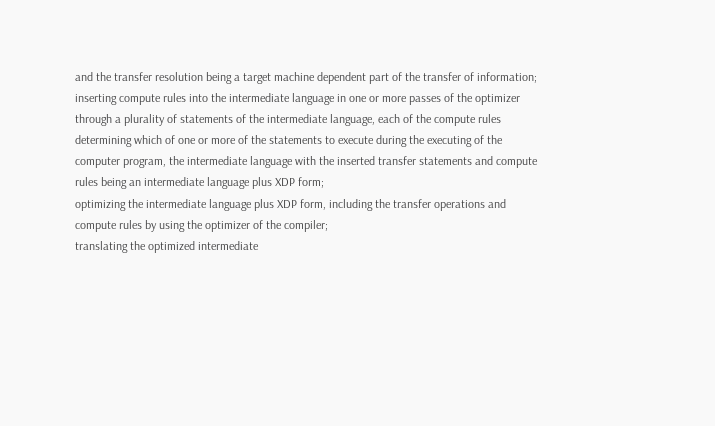and the transfer resolution being a target machine dependent part of the transfer of information;
inserting compute rules into the intermediate language in one or more passes of the optimizer through a plurality of statements of the intermediate language, each of the compute rules determining which of one or more of the statements to execute during the executing of the computer program, the intermediate language with the inserted transfer statements and compute rules being an intermediate language plus XDP form;
optimizing the intermediate language plus XDP form, including the transfer operations and compute rules by using the optimizer of the compiler;
translating the optimized intermediate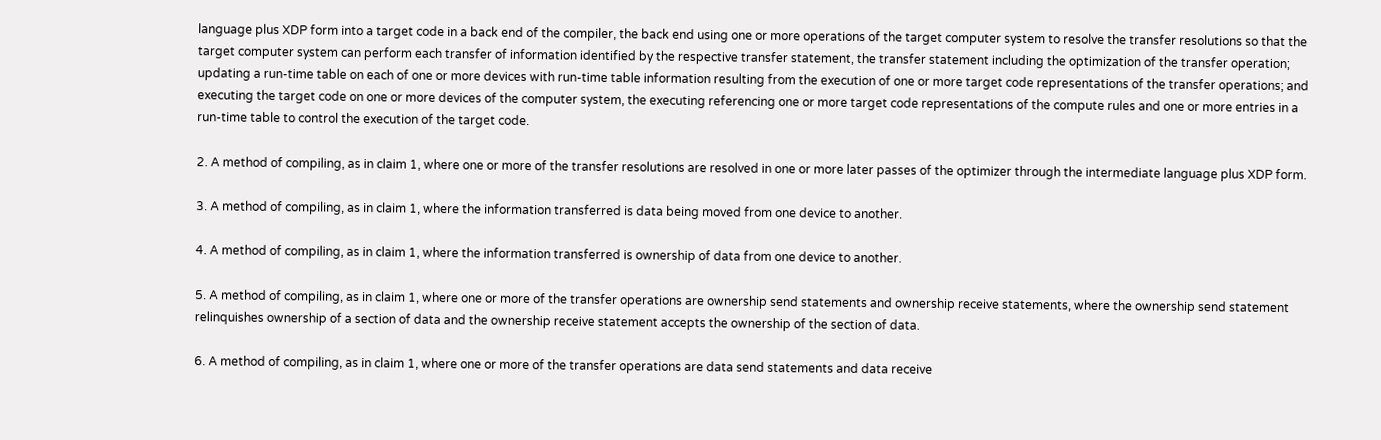language plus XDP form into a target code in a back end of the compiler, the back end using one or more operations of the target computer system to resolve the transfer resolutions so that the target computer system can perform each transfer of information identified by the respective transfer statement, the transfer statement including the optimization of the transfer operation;
updating a run-time table on each of one or more devices with run-time table information resulting from the execution of one or more target code representations of the transfer operations; and
executing the target code on one or more devices of the computer system, the executing referencing one or more target code representations of the compute rules and one or more entries in a run-time table to control the execution of the target code.

2. A method of compiling, as in claim 1, where one or more of the transfer resolutions are resolved in one or more later passes of the optimizer through the intermediate language plus XDP form.

3. A method of compiling, as in claim 1, where the information transferred is data being moved from one device to another.

4. A method of compiling, as in claim 1, where the information transferred is ownership of data from one device to another.

5. A method of compiling, as in claim 1, where one or more of the transfer operations are ownership send statements and ownership receive statements, where the ownership send statement relinquishes ownership of a section of data and the ownership receive statement accepts the ownership of the section of data.

6. A method of compiling, as in claim 1, where one or more of the transfer operations are data send statements and data receive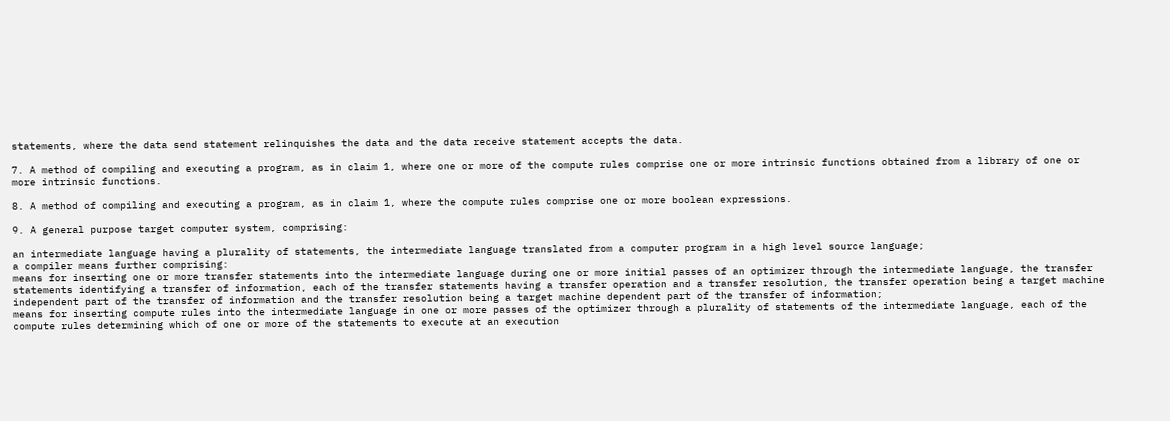statements, where the data send statement relinquishes the data and the data receive statement accepts the data.

7. A method of compiling and executing a program, as in claim 1, where one or more of the compute rules comprise one or more intrinsic functions obtained from a library of one or more intrinsic functions.

8. A method of compiling and executing a program, as in claim 1, where the compute rules comprise one or more boolean expressions.

9. A general purpose target computer system, comprising:

an intermediate language having a plurality of statements, the intermediate language translated from a computer program in a high level source language;
a compiler means further comprising:
means for inserting one or more transfer statements into the intermediate language during one or more initial passes of an optimizer through the intermediate language, the transfer statements identifying a transfer of information, each of the transfer statements having a transfer operation and a transfer resolution, the transfer operation being a target machine independent part of the transfer of information and the transfer resolution being a target machine dependent part of the transfer of information;
means for inserting compute rules into the intermediate language in one or more passes of the optimizer through a plurality of statements of the intermediate language, each of the compute rules determining which of one or more of the statements to execute at an execution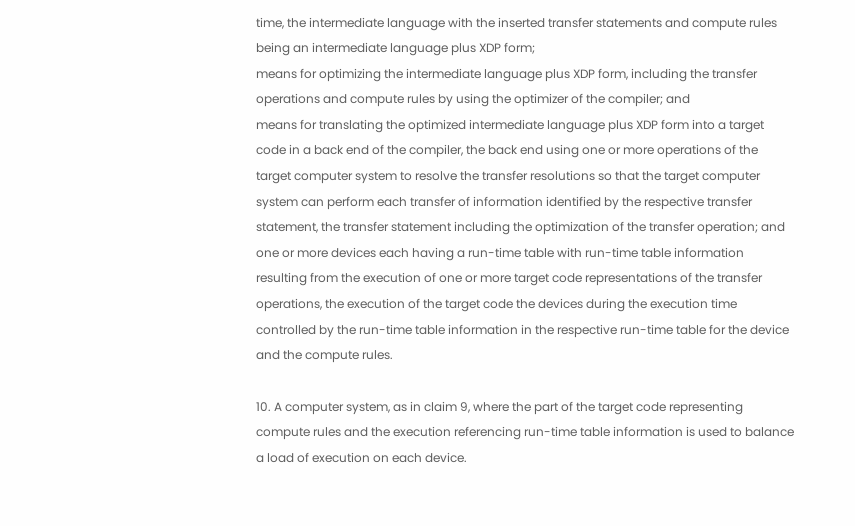time, the intermediate language with the inserted transfer statements and compute rules being an intermediate language plus XDP form;
means for optimizing the intermediate language plus XDP form, including the transfer operations and compute rules by using the optimizer of the compiler; and
means for translating the optimized intermediate language plus XDP form into a target code in a back end of the compiler, the back end using one or more operations of the target computer system to resolve the transfer resolutions so that the target computer system can perform each transfer of information identified by the respective transfer statement, the transfer statement including the optimization of the transfer operation; and
one or more devices each having a run-time table with run-time table information resulting from the execution of one or more target code representations of the transfer operations, the execution of the target code the devices during the execution time controlled by the run-time table information in the respective run-time table for the device and the compute rules.

10. A computer system, as in claim 9, where the part of the target code representing compute rules and the execution referencing run-time table information is used to balance a load of execution on each device.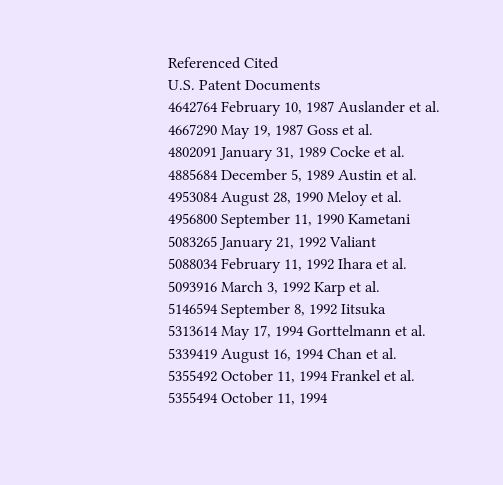Referenced Cited
U.S. Patent Documents
4642764 February 10, 1987 Auslander et al.
4667290 May 19, 1987 Goss et al.
4802091 January 31, 1989 Cocke et al.
4885684 December 5, 1989 Austin et al.
4953084 August 28, 1990 Meloy et al.
4956800 September 11, 1990 Kametani
5083265 January 21, 1992 Valiant
5088034 February 11, 1992 Ihara et al.
5093916 March 3, 1992 Karp et al.
5146594 September 8, 1992 Iitsuka
5313614 May 17, 1994 Gorttelmann et al.
5339419 August 16, 1994 Chan et al.
5355492 October 11, 1994 Frankel et al.
5355494 October 11, 1994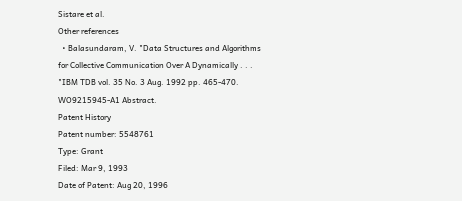Sistare et al.
Other references
  • Balasundaram, V. "Data Structures and Algorithms for Collective Communication Over A Dynamically . . . "IBM TDB vol. 35 No. 3 Aug. 1992 pp. 465-470. WO9215945-A1 Abstract.
Patent History
Patent number: 5548761
Type: Grant
Filed: Mar 9, 1993
Date of Patent: Aug 20, 1996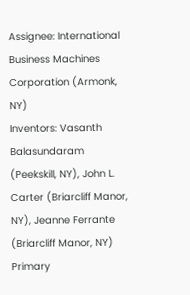Assignee: International Business Machines Corporation (Armonk, NY)
Inventors: Vasanth Balasundaram (Peekskill, NY), John L. Carter (Briarcliff Manor, NY), Jeanne Ferrante (Briarcliff Manor, NY)
Primary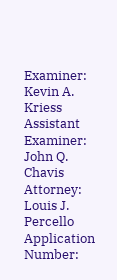Examiner: Kevin A. Kriess
Assistant Examiner: John Q. Chavis
Attorney: Louis J. Percello
Application Number: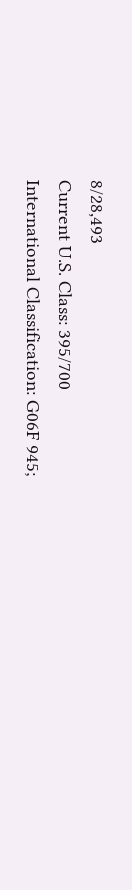8/28,493
Current U.S. Class: 395/700
International Classification: G06F 945;